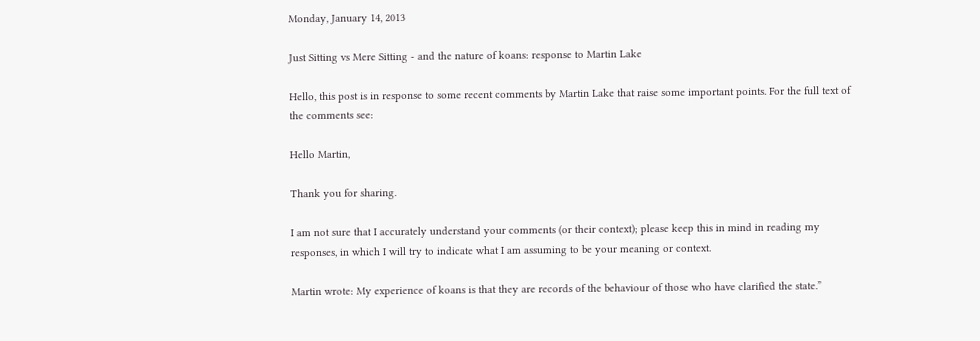Monday, January 14, 2013

Just Sitting vs Mere Sitting - and the nature of koans: response to Martin Lake

Hello, this post is in response to some recent comments by Martin Lake that raise some important points. For the full text of the comments see:

Hello Martin,

Thank you for sharing.

I am not sure that I accurately understand your comments (or their context); please keep this in mind in reading my responses, in which I will try to indicate what I am assuming to be your meaning or context.

Martin wrote: My experience of koans is that they are records of the behaviour of those who have clarified the state.”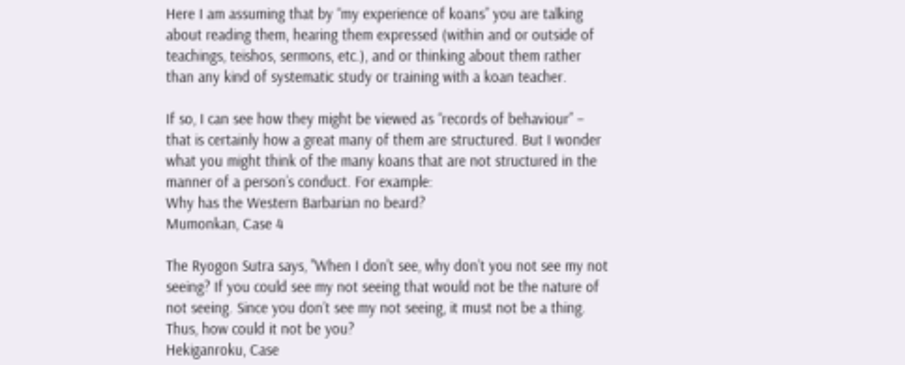Here I am assuming that by “my experience of koans” you are talking about reading them, hearing them expressed (within and or outside of teachings, teishos, sermons, etc.), and or thinking about them rather than any kind of systematic study or training with a koan teacher.

If so, I can see how they might be viewed as “records of behaviour” – that is certainly how a great many of them are structured. But I wonder what you might think of the many koans that are not structured in the manner of a person’s conduct. For example:
Why has the Western Barbarian no beard?
Mumonkan, Case 4

The Ryogon Sutra says, "When I don't see, why don’t you not see my not seeing? If you could see my not seeing that would not be the nature of not seeing. Since you don’t see my not seeing, it must not be a thing. Thus, how could it not be you?
Hekiganroku, Case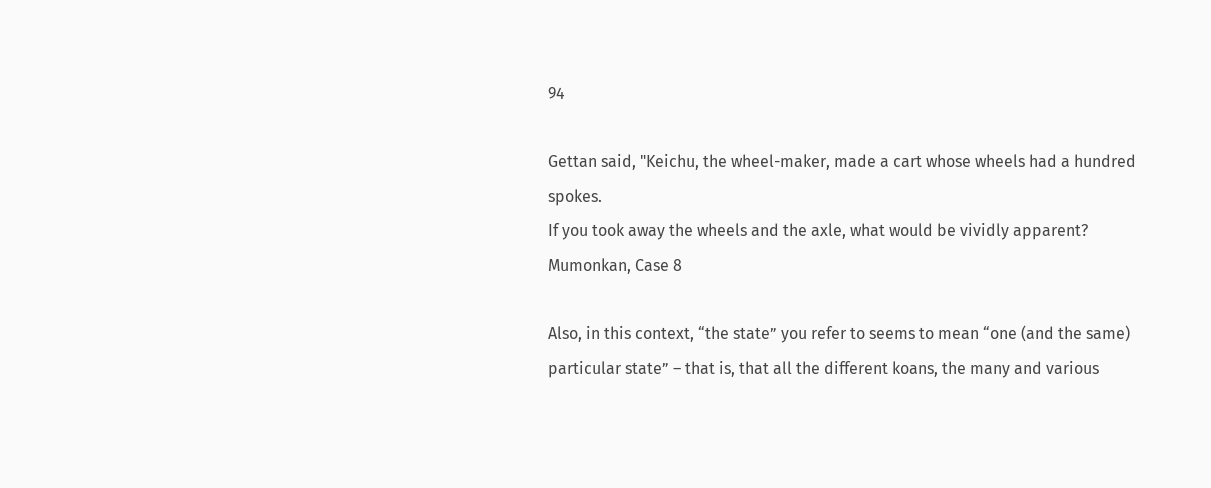94

Gettan said, "Keichu, the wheel-maker, made a cart whose wheels had a hundred spokes.
If you took away the wheels and the axle, what would be vividly apparent?
Mumonkan, Case 8

Also, in this context, “the state” you refer to seems to mean “one (and the same) particular state” – that is, that all the different koans, the many and various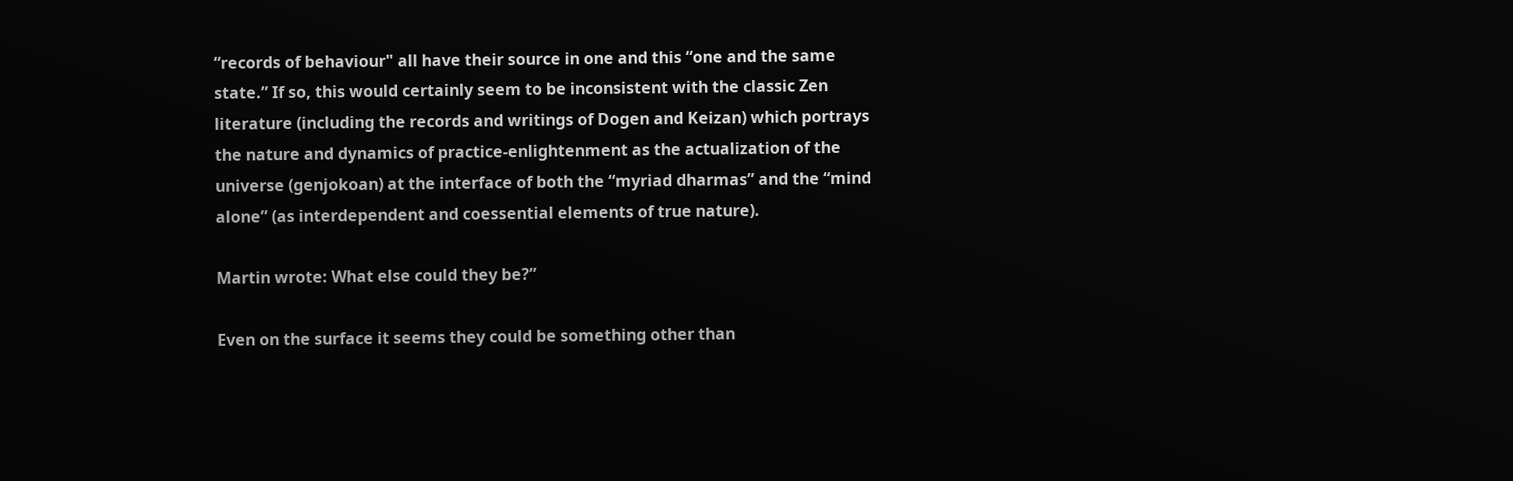“records of behaviour" all have their source in one and this “one and the same state.” If so, this would certainly seem to be inconsistent with the classic Zen literature (including the records and writings of Dogen and Keizan) which portrays the nature and dynamics of practice-enlightenment as the actualization of the universe (genjokoan) at the interface of both the “myriad dharmas” and the “mind alone” (as interdependent and coessential elements of true nature).

Martin wrote: What else could they be?”

Even on the surface it seems they could be something other than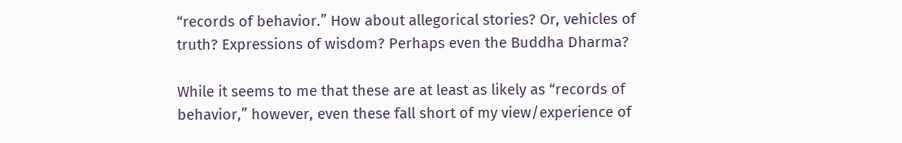“records of behavior.” How about allegorical stories? Or, vehicles of truth? Expressions of wisdom? Perhaps even the Buddha Dharma?

While it seems to me that these are at least as likely as “records of behavior,” however, even these fall short of my view/experience of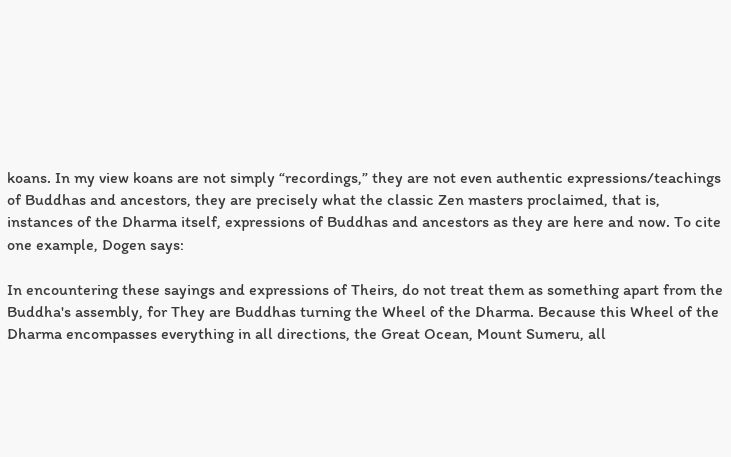koans. In my view koans are not simply “recordings,” they are not even authentic expressions/teachings of Buddhas and ancestors, they are precisely what the classic Zen masters proclaimed, that is, instances of the Dharma itself, expressions of Buddhas and ancestors as they are here and now. To cite one example, Dogen says:

In encountering these sayings and expressions of Theirs, do not treat them as something apart from the Buddha's assembly, for They are Buddhas turning the Wheel of the Dharma. Because this Wheel of the Dharma encompasses everything in all directions, the Great Ocean, Mount Sumeru, all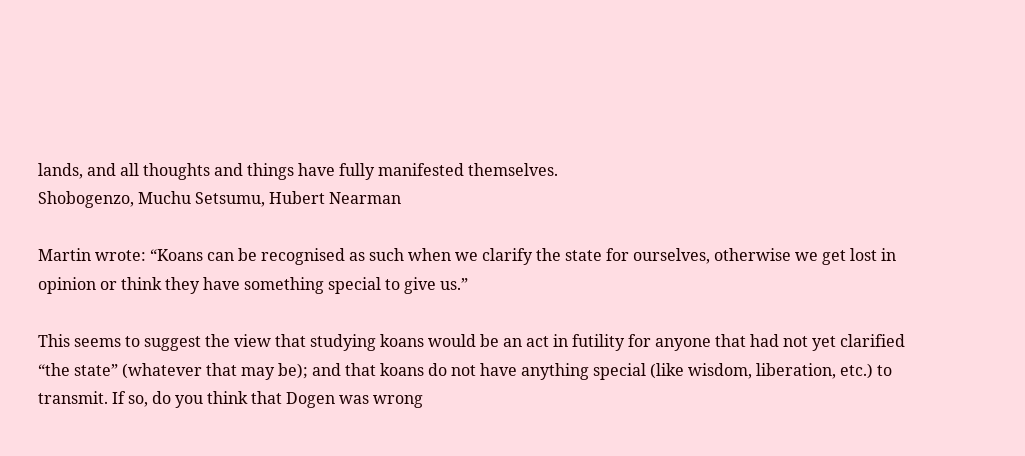lands, and all thoughts and things have fully manifested themselves.
Shobogenzo, Muchu Setsumu, Hubert Nearman

Martin wrote: “Koans can be recognised as such when we clarify the state for ourselves, otherwise we get lost in opinion or think they have something special to give us.”

This seems to suggest the view that studying koans would be an act in futility for anyone that had not yet clarified “the state” (whatever that may be); and that koans do not have anything special (like wisdom, liberation, etc.) to transmit. If so, do you think that Dogen was wrong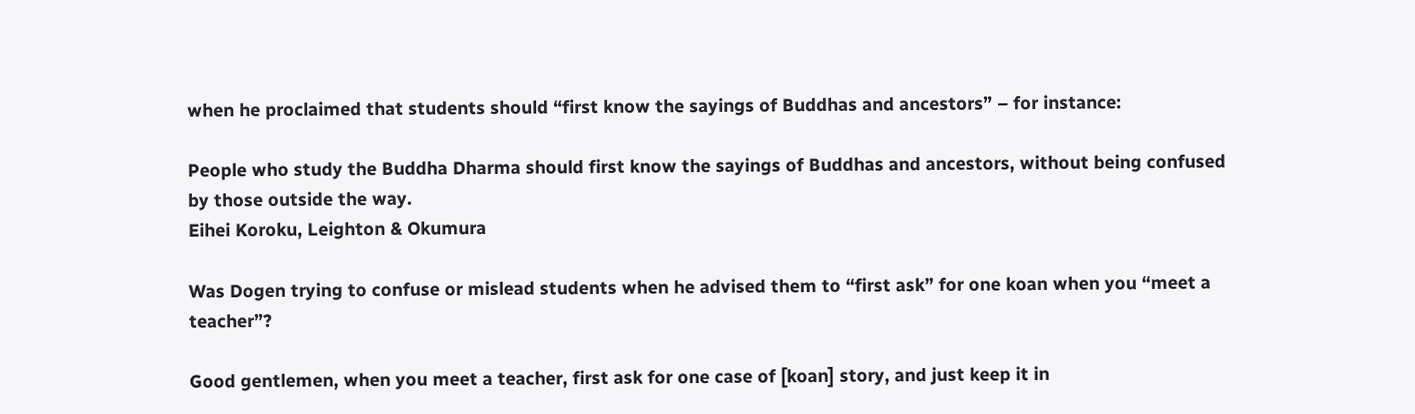when he proclaimed that students should “first know the sayings of Buddhas and ancestors” – for instance:

People who study the Buddha Dharma should first know the sayings of Buddhas and ancestors, without being confused by those outside the way.
Eihei Koroku, Leighton & Okumura

Was Dogen trying to confuse or mislead students when he advised them to “first ask” for one koan when you “meet a teacher”?

Good gentlemen, when you meet a teacher, first ask for one case of [koan] story, and just keep it in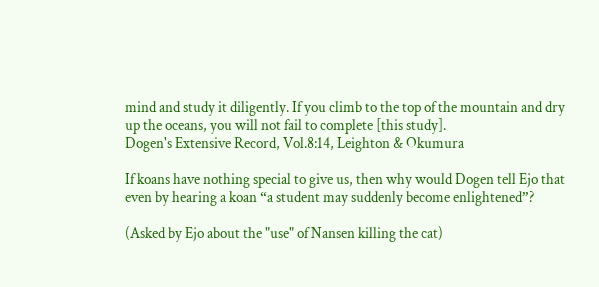mind and study it diligently. If you climb to the top of the mountain and dry up the oceans, you will not fail to complete [this study].
Dogen's Extensive Record, Vol.8:14, Leighton & Okumura

If koans have nothing special to give us, then why would Dogen tell Ejo that even by hearing a koan “a student may suddenly become enlightened”?

(Asked by Ejo about the "use" of Nansen killing the cat)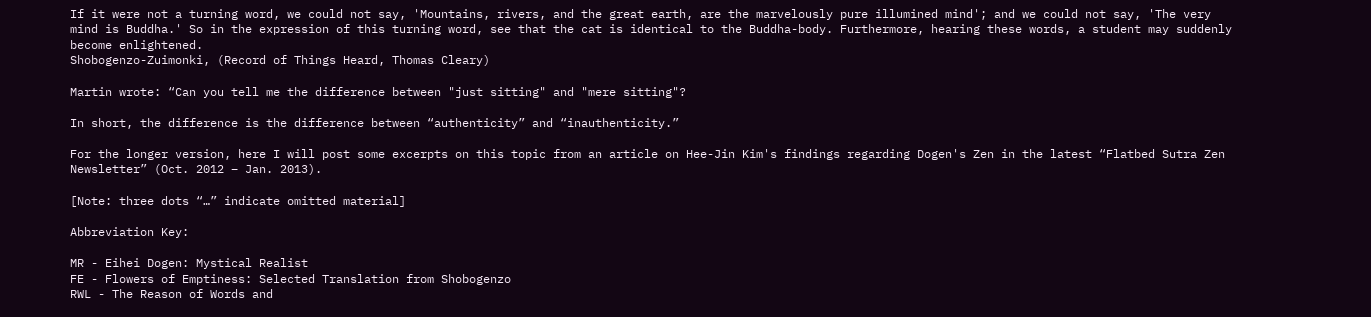If it were not a turning word, we could not say, 'Mountains, rivers, and the great earth, are the marvelously pure illumined mind'; and we could not say, 'The very mind is Buddha.' So in the expression of this turning word, see that the cat is identical to the Buddha-body. Furthermore, hearing these words, a student may suddenly become enlightened.
Shobogenzo-Zuimonki, (Record of Things Heard, Thomas Cleary)

Martin wrote: “Can you tell me the difference between "just sitting" and "mere sitting"?

In short, the difference is the difference between “authenticity” and “inauthenticity.”

For the longer version, here I will post some excerpts on this topic from an article on Hee-Jin Kim's findings regarding Dogen's Zen in the latest “Flatbed Sutra Zen Newsletter” (Oct. 2012 – Jan. 2013).

[Note: three dots “…” indicate omitted material]

Abbreviation Key:

MR - Eihei Dogen: Mystical Realist
FE - Flowers of Emptiness: Selected Translation from Shobogenzo
RWL - The Reason of Words and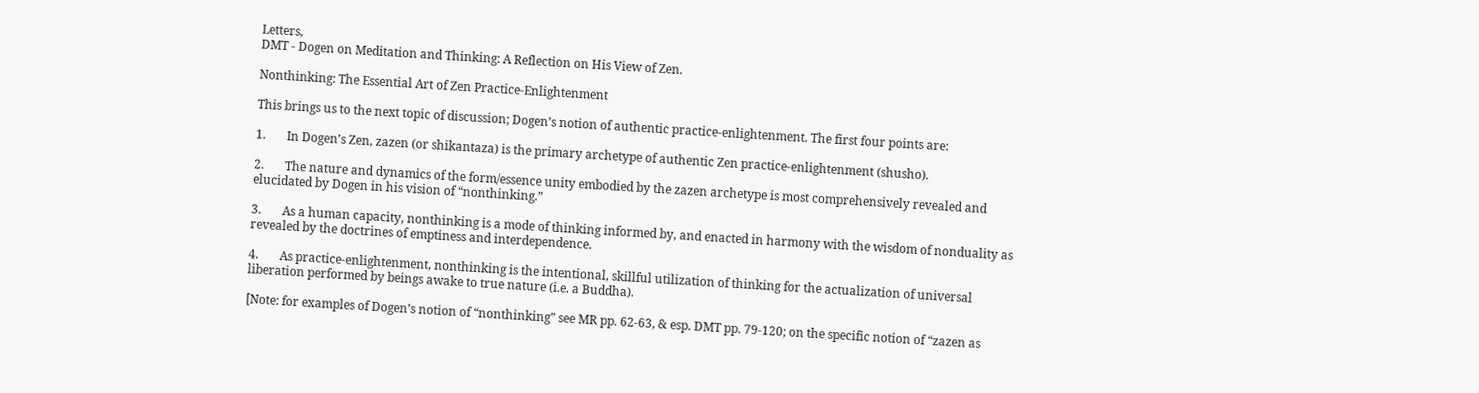Letters,
DMT - Dogen on Meditation and Thinking: A Reflection on His View of Zen.

Nonthinking: The Essential Art of Zen Practice-Enlightenment

This brings us to the next topic of discussion; Dogen’s notion of authentic practice-enlightenment. The first four points are:

1.       In Dogen’s Zen, zazen (or shikantaza) is the primary archetype of authentic Zen practice-enlightenment (shusho).

2.       The nature and dynamics of the form/essence unity embodied by the zazen archetype is most comprehensively revealed and elucidated by Dogen in his vision of “nonthinking.”

3.       As a human capacity, nonthinking is a mode of thinking informed by, and enacted in harmony with the wisdom of nonduality as revealed by the doctrines of emptiness and interdependence.

4.       As practice-enlightenment, nonthinking is the intentional, skillful utilization of thinking for the actualization of universal liberation performed by beings awake to true nature (i.e. a Buddha).

[Note: for examples of Dogen’s notion of “nonthinking” see MR pp. 62-63, & esp. DMT pp. 79-120; on the specific notion of “zazen as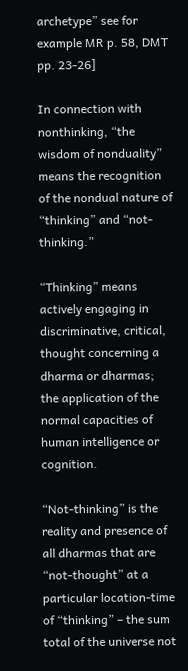archetype” see for example MR p. 58, DMT pp. 23-26]

In connection with nonthinking, “the wisdom of nonduality” means the recognition of the nondual nature of “thinking” and “not-thinking.”

“Thinking” means actively engaging in discriminative, critical, thought concerning a dharma or dharmas; the application of the normal capacities of human intelligence or cognition.

“Not-thinking” is the reality and presence of all dharmas that are “not-thought” at a particular location-time of “thinking” – the sum total of the universe not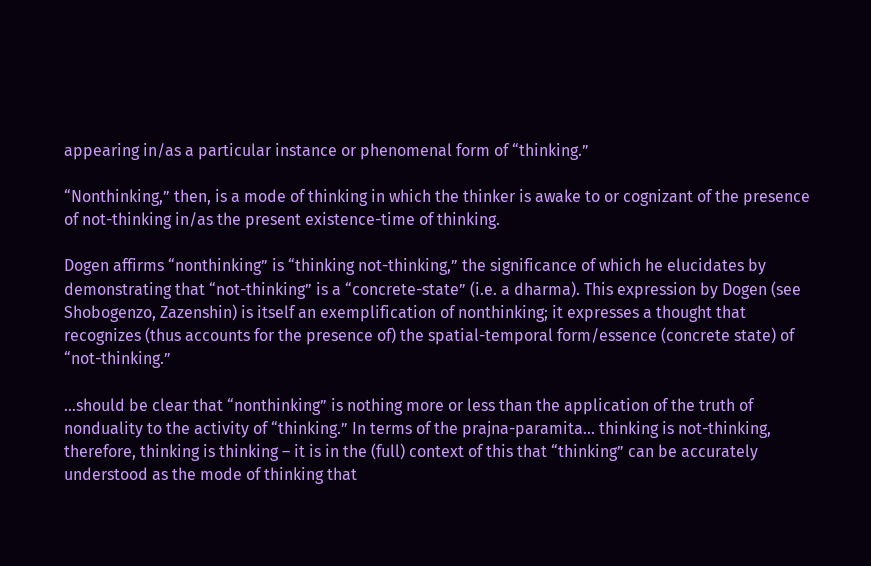appearing in/as a particular instance or phenomenal form of “thinking.”

“Nonthinking,” then, is a mode of thinking in which the thinker is awake to or cognizant of the presence of not-thinking in/as the present existence-time of thinking.

Dogen affirms “nonthinking” is “thinking not-thinking,” the significance of which he elucidates by demonstrating that “not-thinking” is a “concrete-state” (i.e. a dharma). This expression by Dogen (see Shobogenzo, Zazenshin) is itself an exemplification of nonthinking; it expresses a thought that recognizes (thus accounts for the presence of) the spatial-temporal form/essence (concrete state) of “not-thinking.”

…should be clear that “nonthinking” is nothing more or less than the application of the truth of nonduality to the activity of “thinking.” In terms of the prajna-paramita… thinking is not-thinking, therefore, thinking is thinking – it is in the (full) context of this that “thinking” can be accurately understood as the mode of thinking that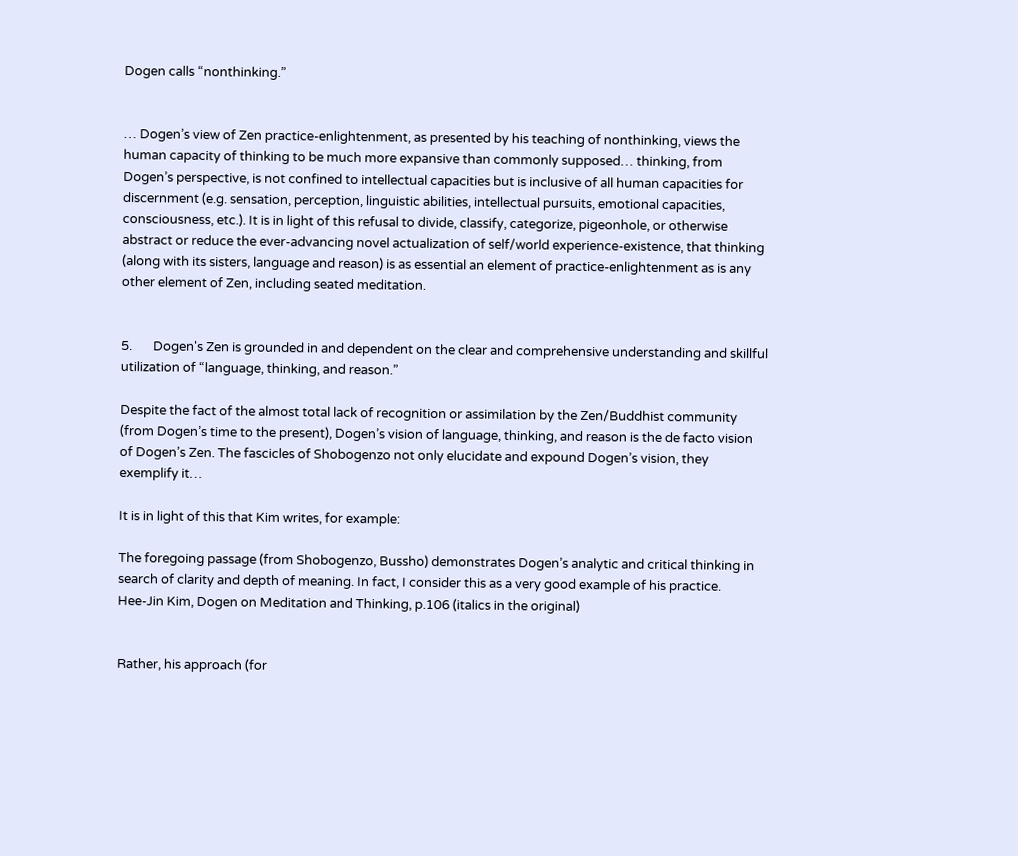Dogen calls “nonthinking.”


… Dogen’s view of Zen practice-enlightenment, as presented by his teaching of nonthinking, views the human capacity of thinking to be much more expansive than commonly supposed… thinking, from Dogen’s perspective, is not confined to intellectual capacities but is inclusive of all human capacities for discernment (e.g. sensation, perception, linguistic abilities, intellectual pursuits, emotional capacities, consciousness, etc.). It is in light of this refusal to divide, classify, categorize, pigeonhole, or otherwise abstract or reduce the ever-advancing novel actualization of self/world experience-existence, that thinking (along with its sisters, language and reason) is as essential an element of practice-enlightenment as is any other element of Zen, including seated meditation.


5.       Dogen's Zen is grounded in and dependent on the clear and comprehensive understanding and skillful utilization of “language, thinking, and reason.”

Despite the fact of the almost total lack of recognition or assimilation by the Zen/Buddhist community (from Dogen’s time to the present), Dogen’s vision of language, thinking, and reason is the de facto vision of Dogen’s Zen. The fascicles of Shobogenzo not only elucidate and expound Dogen’s vision, they exemplify it…

It is in light of this that Kim writes, for example:

The foregoing passage (from Shobogenzo, Bussho) demonstrates Dogen’s analytic and critical thinking in search of clarity and depth of meaning. In fact, I consider this as a very good example of his practice.
Hee-Jin Kim, Dogen on Meditation and Thinking, p.106 (italics in the original)


Rather, his approach (for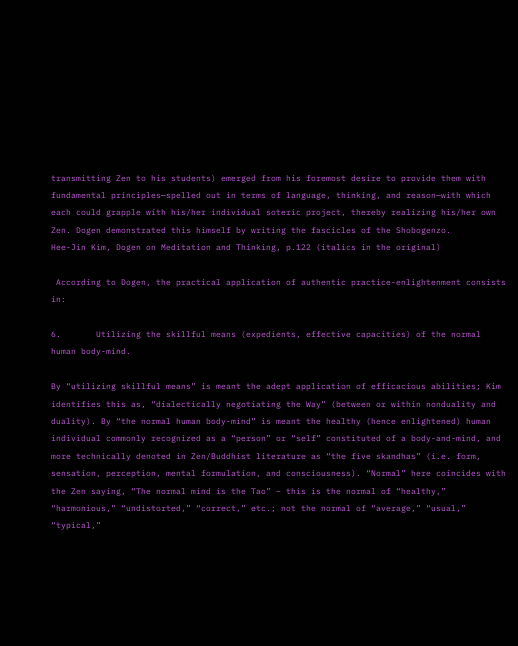transmitting Zen to his students) emerged from his foremost desire to provide them with fundamental principles—spelled out in terms of language, thinking, and reason—with which each could grapple with his/her individual soteric project, thereby realizing his/her own Zen. Dogen demonstrated this himself by writing the fascicles of the Shobogenzo.
Hee-Jin Kim, Dogen on Meditation and Thinking, p.122 (italics in the original)

 According to Dogen, the practical application of authentic practice-enlightenment consists in:

6.       Utilizing the skillful means (expedients, effective capacities) of the normal human body-mind.

By “utilizing skillful means” is meant the adept application of efficacious abilities; Kim identifies this as, “dialectically negotiating the Way” (between or within nonduality and duality). By “the normal human body-mind” is meant the healthy (hence enlightened) human individual commonly recognized as a “person” or “self” constituted of a body-and-mind, and more technically denoted in Zen/Buddhist literature as “the five skandhas” (i.e. form, sensation, perception, mental formulation, and consciousness). “Normal” here coincides with the Zen saying, “The normal mind is the Tao” – this is the normal of “healthy,” “harmonious,” “undistorted,” “correct,” etc.; not the normal of “average,” “usual,” “typical,”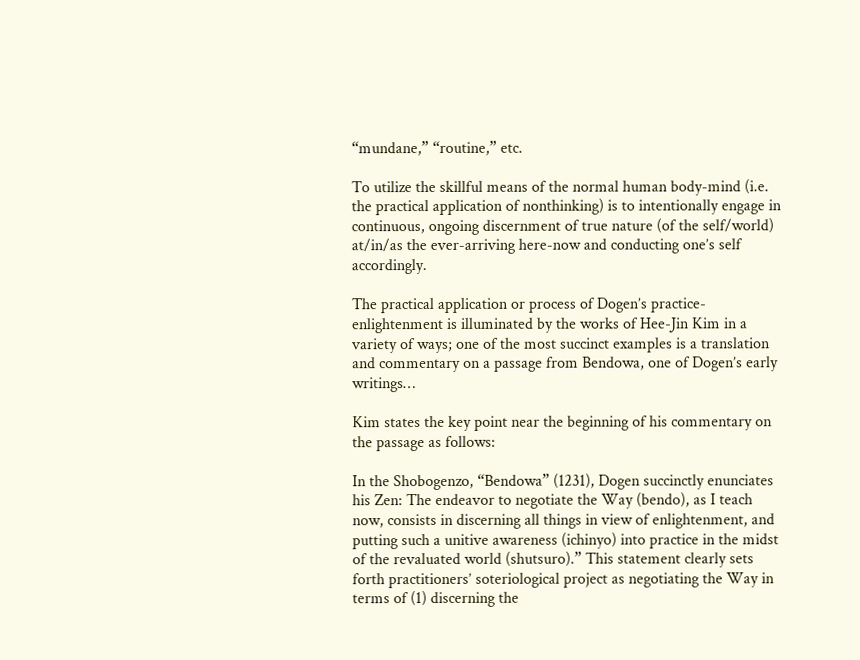“mundane,” “routine,” etc.

To utilize the skillful means of the normal human body-mind (i.e. the practical application of nonthinking) is to intentionally engage in continuous, ongoing discernment of true nature (of the self/world) at/in/as the ever-arriving here-now and conducting one’s self accordingly.

The practical application or process of Dogen’s practice-enlightenment is illuminated by the works of Hee-Jin Kim in a variety of ways; one of the most succinct examples is a translation and commentary on a passage from Bendowa, one of Dogen’s early writings…

Kim states the key point near the beginning of his commentary on the passage as follows:

In the Shobogenzo, “Bendowa” (1231), Dogen succinctly enunciates his Zen: The endeavor to negotiate the Way (bendo), as I teach now, consists in discerning all things in view of enlightenment, and putting such a unitive awareness (ichinyo) into practice in the midst of the revaluated world (shutsuro).” This statement clearly sets forth practitioners’ soteriological project as negotiating the Way in terms of (1) discerning the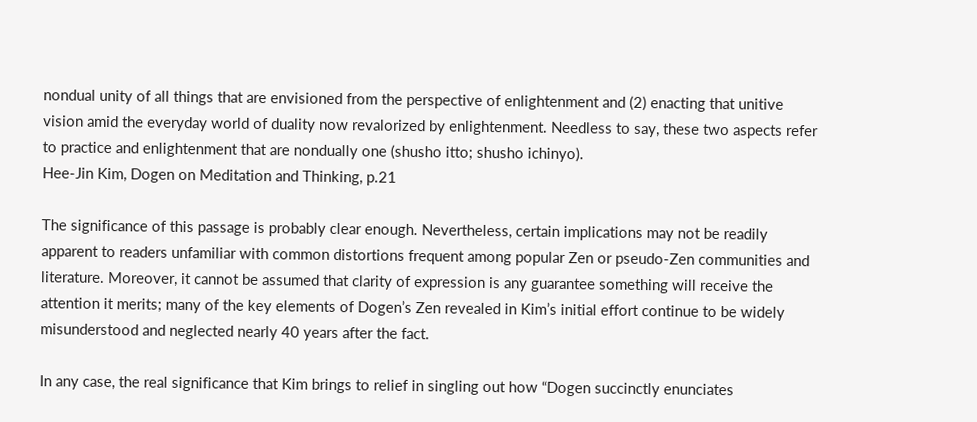nondual unity of all things that are envisioned from the perspective of enlightenment and (2) enacting that unitive vision amid the everyday world of duality now revalorized by enlightenment. Needless to say, these two aspects refer to practice and enlightenment that are nondually one (shusho itto; shusho ichinyo).
Hee-Jin Kim, Dogen on Meditation and Thinking, p.21

The significance of this passage is probably clear enough. Nevertheless, certain implications may not be readily apparent to readers unfamiliar with common distortions frequent among popular Zen or pseudo-Zen communities and literature. Moreover, it cannot be assumed that clarity of expression is any guarantee something will receive the attention it merits; many of the key elements of Dogen’s Zen revealed in Kim’s initial effort continue to be widely misunderstood and neglected nearly 40 years after the fact.

In any case, the real significance that Kim brings to relief in singling out how “Dogen succinctly enunciates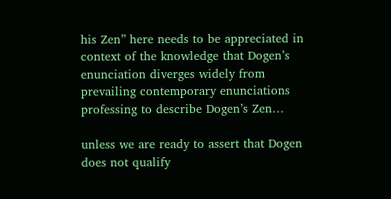his Zen” here needs to be appreciated in context of the knowledge that Dogen’s enunciation diverges widely from prevailing contemporary enunciations professing to describe Dogen’s Zen…

unless we are ready to assert that Dogen does not qualify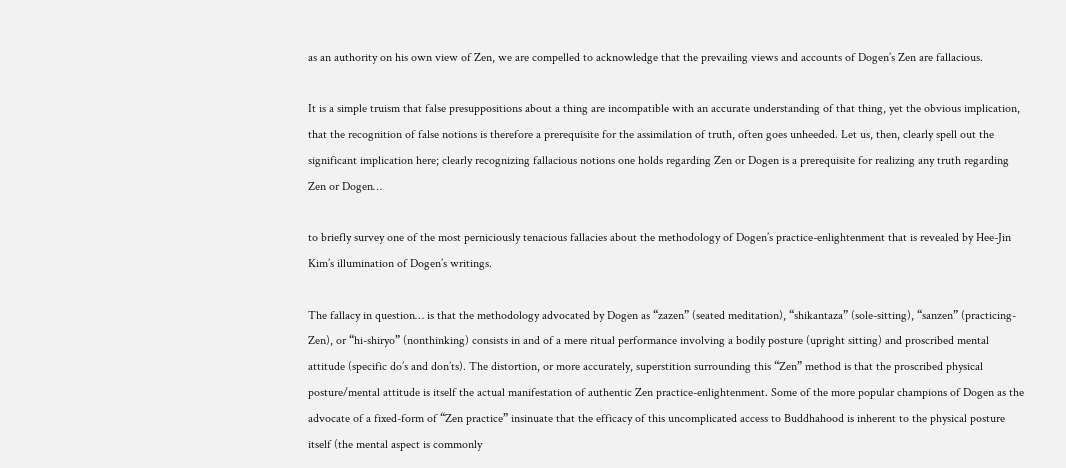as an authority on his own view of Zen, we are compelled to acknowledge that the prevailing views and accounts of Dogen’s Zen are fallacious.

It is a simple truism that false presuppositions about a thing are incompatible with an accurate understanding of that thing, yet the obvious implication, that the recognition of false notions is therefore a prerequisite for the assimilation of truth, often goes unheeded. Let us, then, clearly spell out the significant implication here; clearly recognizing fallacious notions one holds regarding Zen or Dogen is a prerequisite for realizing any truth regarding Zen or Dogen…

to briefly survey one of the most perniciously tenacious fallacies about the methodology of Dogen’s practice-enlightenment that is revealed by Hee-Jin Kim’s illumination of Dogen’s writings.

The fallacy in question… is that the methodology advocated by Dogen as “zazen” (seated meditation), “shikantaza” (sole-sitting), “sanzen” (practicing-Zen), or “hi-shiryo” (nonthinking) consists in and of a mere ritual performance involving a bodily posture (upright sitting) and proscribed mental attitude (specific do’s and don’ts). The distortion, or more accurately, superstition surrounding this “Zen” method is that the proscribed physical posture/mental attitude is itself the actual manifestation of authentic Zen practice-enlightenment. Some of the more popular champions of Dogen as the advocate of a fixed-form of “Zen practice” insinuate that the efficacy of this uncomplicated access to Buddhahood is inherent to the physical posture itself (the mental aspect is commonly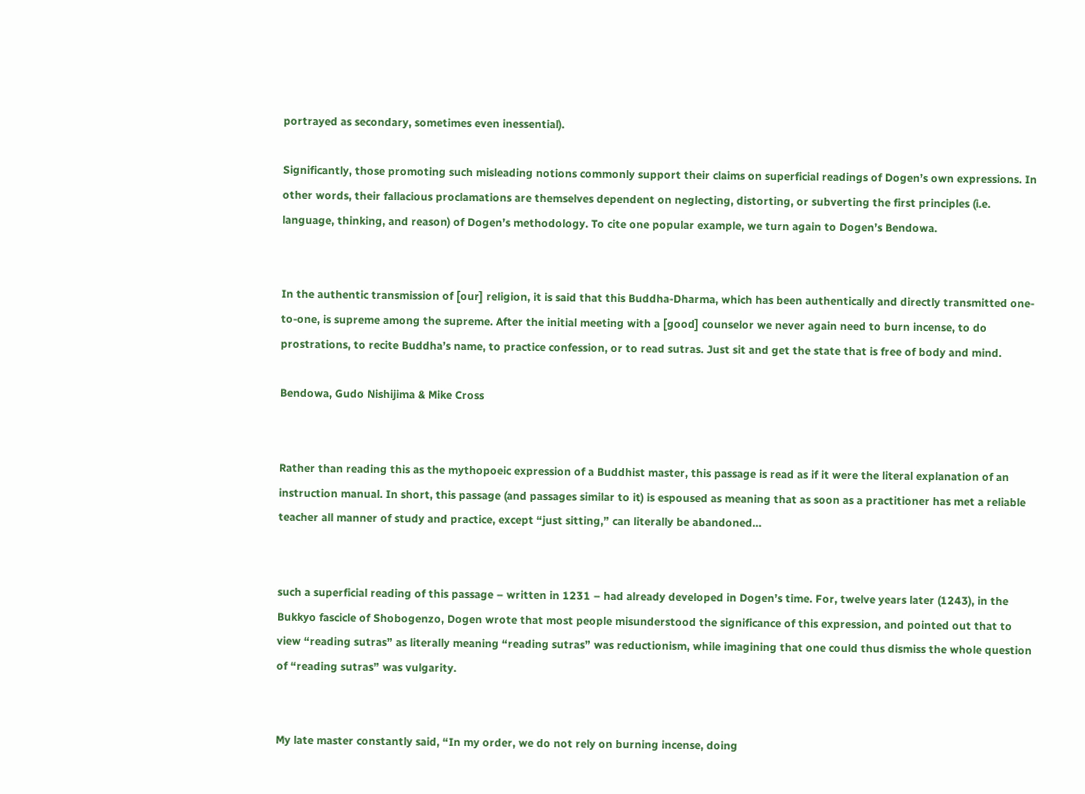portrayed as secondary, sometimes even inessential).

Significantly, those promoting such misleading notions commonly support their claims on superficial readings of Dogen’s own expressions. In other words, their fallacious proclamations are themselves dependent on neglecting, distorting, or subverting the first principles (i.e. language, thinking, and reason) of Dogen’s methodology. To cite one popular example, we turn again to Dogen’s Bendowa.


In the authentic transmission of [our] religion, it is said that this Buddha-Dharma, which has been authentically and directly transmitted one-to-one, is supreme among the supreme. After the initial meeting with a [good] counselor we never again need to burn incense, to do prostrations, to recite Buddha’s name, to practice confession, or to read sutras. Just sit and get the state that is free of body and mind.

Bendowa, Gudo Nishijima & Mike Cross


Rather than reading this as the mythopoeic expression of a Buddhist master, this passage is read as if it were the literal explanation of an instruction manual. In short, this passage (and passages similar to it) is espoused as meaning that as soon as a practitioner has met a reliable teacher all manner of study and practice, except “just sitting,” can literally be abandoned…


such a superficial reading of this passage – written in 1231 – had already developed in Dogen’s time. For, twelve years later (1243), in the Bukkyo fascicle of Shobogenzo, Dogen wrote that most people misunderstood the significance of this expression, and pointed out that to view “reading sutras” as literally meaning “reading sutras” was reductionism, while imagining that one could thus dismiss the whole question of “reading sutras” was vulgarity.


My late master constantly said, “In my order, we do not rely on burning incense, doing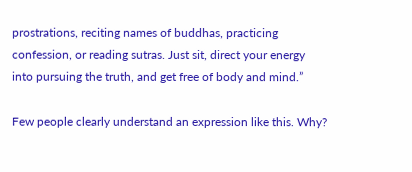prostrations, reciting names of buddhas, practicing confession, or reading sutras. Just sit, direct your energy into pursuing the truth, and get free of body and mind.”

Few people clearly understand an expression like this. Why?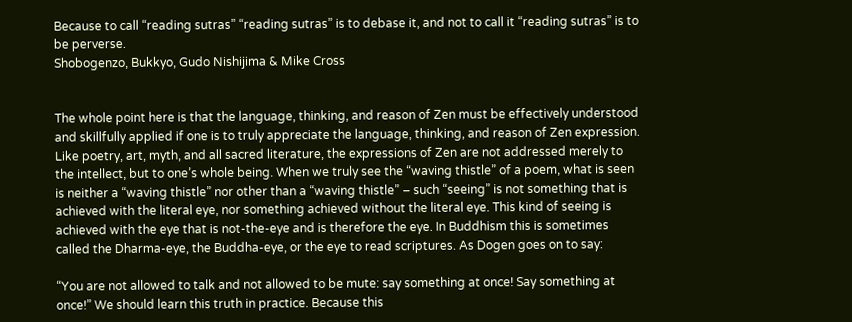Because to call “reading sutras” “reading sutras” is to debase it, and not to call it “reading sutras” is to be perverse.
Shobogenzo, Bukkyo, Gudo Nishijima & Mike Cross


The whole point here is that the language, thinking, and reason of Zen must be effectively understood and skillfully applied if one is to truly appreciate the language, thinking, and reason of Zen expression. Like poetry, art, myth, and all sacred literature, the expressions of Zen are not addressed merely to the intellect, but to one’s whole being. When we truly see the “waving thistle” of a poem, what is seen is neither a “waving thistle” nor other than a “waving thistle” – such “seeing” is not something that is achieved with the literal eye, nor something achieved without the literal eye. This kind of seeing is achieved with the eye that is not-the-eye and is therefore the eye. In Buddhism this is sometimes called the Dharma-eye, the Buddha-eye, or the eye to read scriptures. As Dogen goes on to say:

“You are not allowed to talk and not allowed to be mute: say something at once! Say something at once!” We should learn this truth in practice. Because this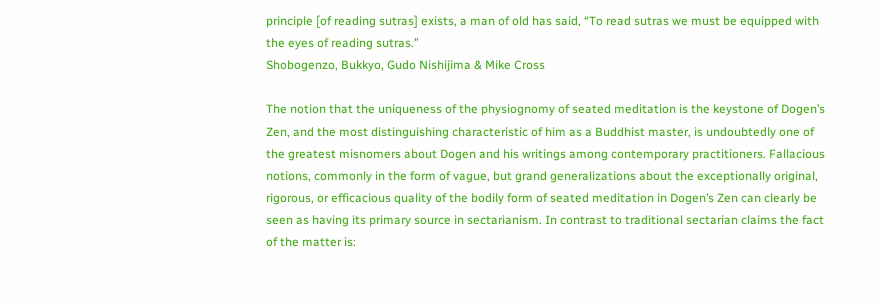principle [of reading sutras] exists, a man of old has said, “To read sutras we must be equipped with the eyes of reading sutras.”
Shobogenzo, Bukkyo, Gudo Nishijima & Mike Cross

The notion that the uniqueness of the physiognomy of seated meditation is the keystone of Dogen’s Zen, and the most distinguishing characteristic of him as a Buddhist master, is undoubtedly one of the greatest misnomers about Dogen and his writings among contemporary practitioners. Fallacious notions, commonly in the form of vague, but grand generalizations about the exceptionally original, rigorous, or efficacious quality of the bodily form of seated meditation in Dogen’s Zen can clearly be seen as having its primary source in sectarianism. In contrast to traditional sectarian claims the fact of the matter is: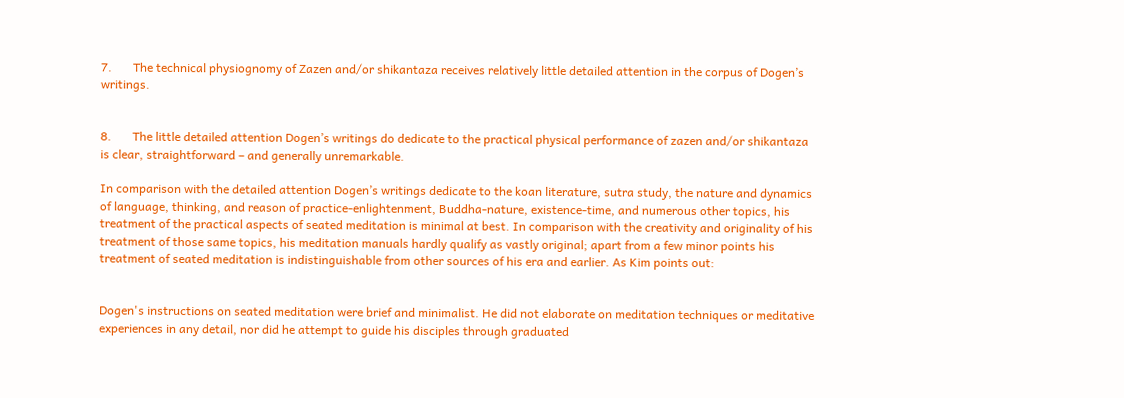7.       The technical physiognomy of Zazen and/or shikantaza receives relatively little detailed attention in the corpus of Dogen’s writings.


8.       The little detailed attention Dogen’s writings do dedicate to the practical physical performance of zazen and/or shikantaza is clear, straightforward – and generally unremarkable.

In comparison with the detailed attention Dogen’s writings dedicate to the koan literature, sutra study, the nature and dynamics of language, thinking, and reason of practice-enlightenment, Buddha-nature, existence-time, and numerous other topics, his treatment of the practical aspects of seated meditation is minimal at best. In comparison with the creativity and originality of his treatment of those same topics, his meditation manuals hardly qualify as vastly original; apart from a few minor points his treatment of seated meditation is indistinguishable from other sources of his era and earlier. As Kim points out:


Dogen's instructions on seated meditation were brief and minimalist. He did not elaborate on meditation techniques or meditative experiences in any detail, nor did he attempt to guide his disciples through graduated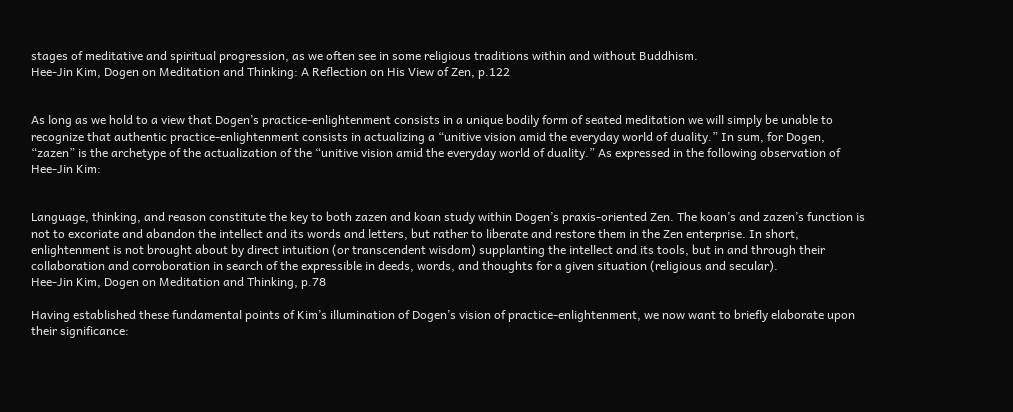stages of meditative and spiritual progression, as we often see in some religious traditions within and without Buddhism.
Hee-Jin Kim, Dogen on Meditation and Thinking: A Reflection on His View of Zen, p.122


As long as we hold to a view that Dogen’s practice-enlightenment consists in a unique bodily form of seated meditation we will simply be unable to recognize that authentic practice-enlightenment consists in actualizing a “unitive vision amid the everyday world of duality.” In sum, for Dogen, “zazen” is the archetype of the actualization of the “unitive vision amid the everyday world of duality.” As expressed in the following observation of Hee-Jin Kim:


Language, thinking, and reason constitute the key to both zazen and koan study within Dogen’s praxis-oriented Zen. The koan’s and zazen’s function is not to excoriate and abandon the intellect and its words and letters, but rather to liberate and restore them in the Zen enterprise. In short, enlightenment is not brought about by direct intuition (or transcendent wisdom) supplanting the intellect and its tools, but in and through their collaboration and corroboration in search of the expressible in deeds, words, and thoughts for a given situation (religious and secular).
Hee-Jin Kim, Dogen on Meditation and Thinking, p.78

Having established these fundamental points of Kim’s illumination of Dogen’s vision of practice-enlightenment, we now want to briefly elaborate upon their significance: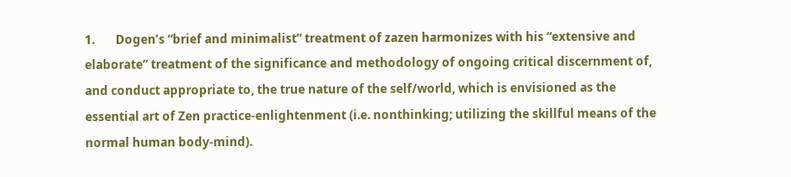1.       Dogen’s “brief and minimalist” treatment of zazen harmonizes with his “extensive and elaborate” treatment of the significance and methodology of ongoing critical discernment of, and conduct appropriate to, the true nature of the self/world, which is envisioned as the essential art of Zen practice-enlightenment (i.e. nonthinking; utilizing the skillful means of the normal human body-mind).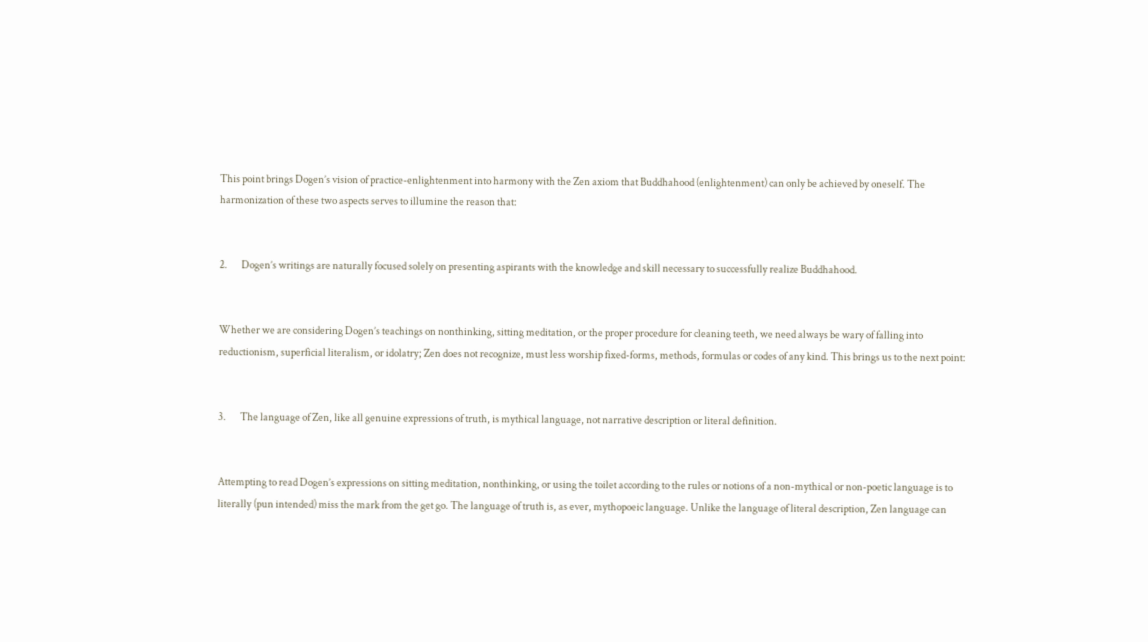This point brings Dogen’s vision of practice-enlightenment into harmony with the Zen axiom that Buddhahood (enlightenment) can only be achieved by oneself. The harmonization of these two aspects serves to illumine the reason that:


2.       Dogen’s writings are naturally focused solely on presenting aspirants with the knowledge and skill necessary to successfully realize Buddhahood.


Whether we are considering Dogen’s teachings on nonthinking, sitting meditation, or the proper procedure for cleaning teeth, we need always be wary of falling into reductionism, superficial literalism, or idolatry; Zen does not recognize, must less worship fixed-forms, methods, formulas or codes of any kind. This brings us to the next point:


3.       The language of Zen, like all genuine expressions of truth, is mythical language, not narrative description or literal definition.


Attempting to read Dogen’s expressions on sitting meditation, nonthinking, or using the toilet according to the rules or notions of a non-mythical or non-poetic language is to literally (pun intended) miss the mark from the get go. The language of truth is, as ever, mythopoeic language. Unlike the language of literal description, Zen language can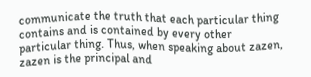communicate the truth that each particular thing contains and is contained by every other particular thing. Thus, when speaking about zazen, zazen is the principal and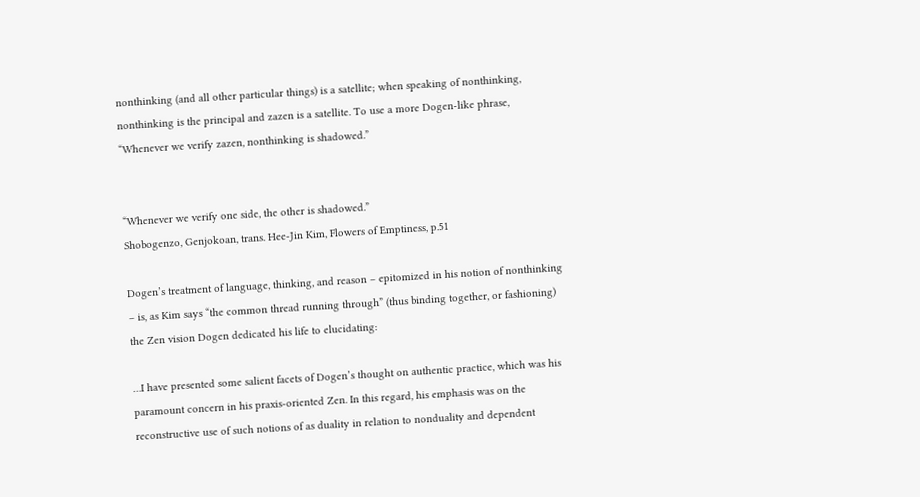nonthinking (and all other particular things) is a satellite; when speaking of nonthinking, nonthinking is the principal and zazen is a satellite. To use a more Dogen-like phrase, “Whenever we verify zazen, nonthinking is shadowed.”


“Whenever we verify one side, the other is shadowed.”
Shobogenzo, Genjokoan, trans. Hee-Jin Kim, Flowers of Emptiness, p.51

Dogen’s treatment of language, thinking, and reason – epitomized in his notion of nonthinking – is, as Kim says “the common thread running through” (thus binding together, or fashioning) the Zen vision Dogen dedicated his life to elucidating:

…I have presented some salient facets of Dogen’s thought on authentic practice, which was his paramount concern in his praxis-oriented Zen. In this regard, his emphasis was on the reconstructive use of such notions of as duality in relation to nonduality and dependent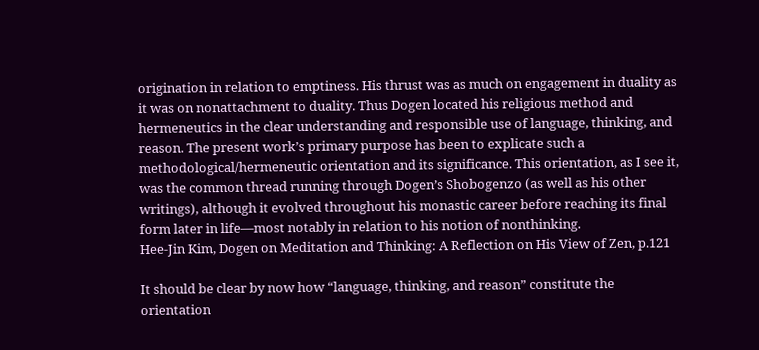origination in relation to emptiness. His thrust was as much on engagement in duality as it was on nonattachment to duality. Thus Dogen located his religious method and hermeneutics in the clear understanding and responsible use of language, thinking, and reason. The present work’s primary purpose has been to explicate such a methodological/hermeneutic orientation and its significance. This orientation, as I see it, was the common thread running through Dogen’s Shobogenzo (as well as his other writings), although it evolved throughout his monastic career before reaching its final form later in life—most notably in relation to his notion of nonthinking.
Hee-Jin Kim, Dogen on Meditation and Thinking: A Reflection on His View of Zen, p.121

It should be clear by now how “language, thinking, and reason” constitute the orientation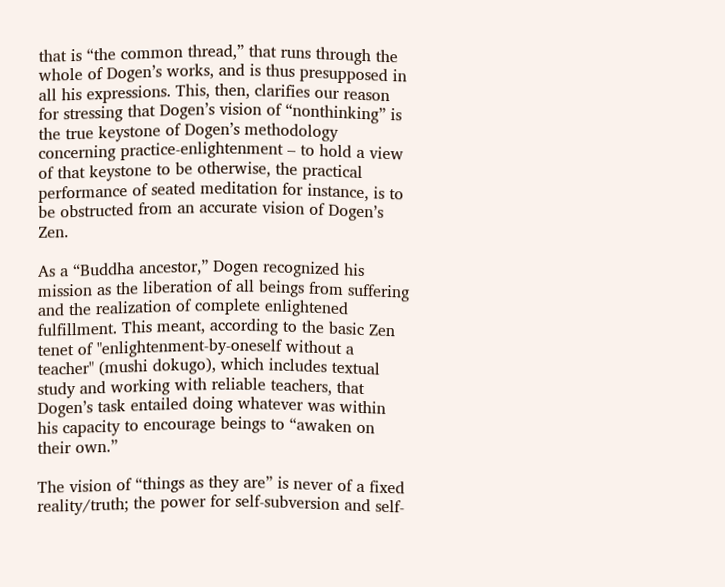that is “the common thread,” that runs through the whole of Dogen’s works, and is thus presupposed in all his expressions. This, then, clarifies our reason for stressing that Dogen’s vision of “nonthinking” is the true keystone of Dogen’s methodology concerning practice-enlightenment – to hold a view of that keystone to be otherwise, the practical performance of seated meditation for instance, is to be obstructed from an accurate vision of Dogen’s Zen.

As a “Buddha ancestor,” Dogen recognized his mission as the liberation of all beings from suffering and the realization of complete enlightened fulfillment. This meant, according to the basic Zen tenet of "enlightenment-by-oneself without a teacher" (mushi dokugo), which includes textual study and working with reliable teachers, that Dogen’s task entailed doing whatever was within his capacity to encourage beings to “awaken on their own.”

The vision of “things as they are” is never of a fixed reality/truth; the power for self-subversion and self-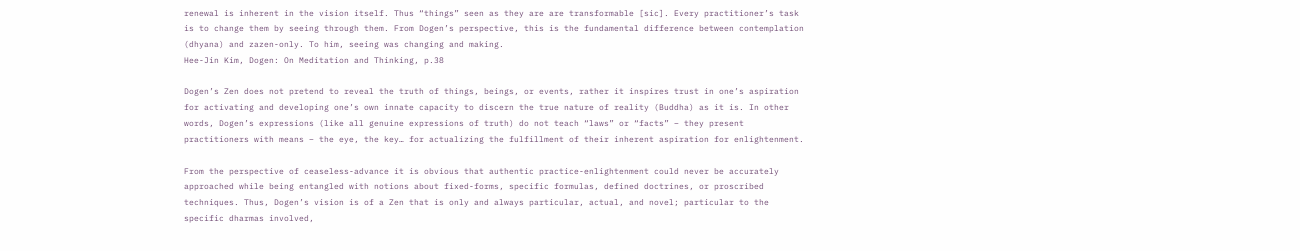renewal is inherent in the vision itself. Thus “things” seen as they are are transformable [sic]. Every practitioner’s task is to change them by seeing through them. From Dogen’s perspective, this is the fundamental difference between contemplation (dhyana) and zazen-only. To him, seeing was changing and making.
Hee-Jin Kim, Dogen: On Meditation and Thinking, p.38

Dogen’s Zen does not pretend to reveal the truth of things, beings, or events, rather it inspires trust in one’s aspiration for activating and developing one’s own innate capacity to discern the true nature of reality (Buddha) as it is. In other words, Dogen’s expressions (like all genuine expressions of truth) do not teach “laws” or “facts” – they present practitioners with means – the eye, the key… for actualizing the fulfillment of their inherent aspiration for enlightenment.

From the perspective of ceaseless-advance it is obvious that authentic practice-enlightenment could never be accurately approached while being entangled with notions about fixed-forms, specific formulas, defined doctrines, or proscribed techniques. Thus, Dogen’s vision is of a Zen that is only and always particular, actual, and novel; particular to the specific dharmas involved,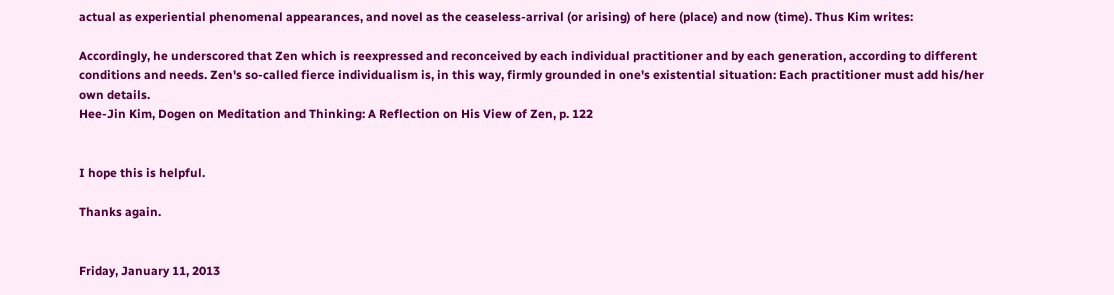actual as experiential phenomenal appearances, and novel as the ceaseless-arrival (or arising) of here (place) and now (time). Thus Kim writes:

Accordingly, he underscored that Zen which is reexpressed and reconceived by each individual practitioner and by each generation, according to different conditions and needs. Zen's so-called fierce individualism is, in this way, firmly grounded in one's existential situation: Each practitioner must add his/her own details.
Hee-Jin Kim, Dogen on Meditation and Thinking: A Reflection on His View of Zen, p. 122


I hope this is helpful.

Thanks again.


Friday, January 11, 2013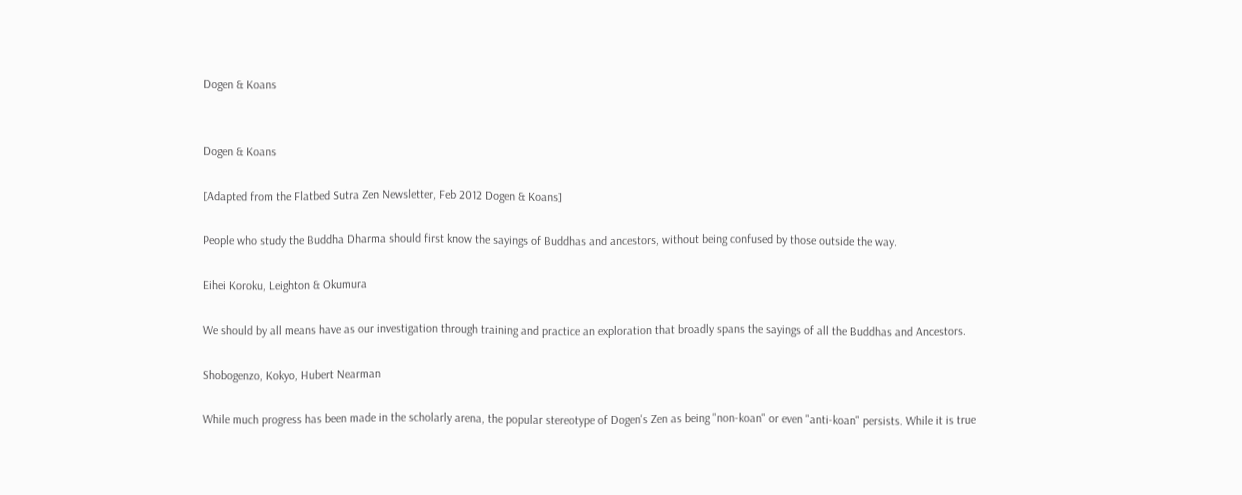Dogen & Koans


Dogen & Koans

[Adapted from the Flatbed Sutra Zen Newsletter, Feb 2012 Dogen & Koans]

People who study the Buddha Dharma should first know the sayings of Buddhas and ancestors, without being confused by those outside the way.

Eihei Koroku, Leighton & Okumura

We should by all means have as our investigation through training and practice an exploration that broadly spans the sayings of all the Buddhas and Ancestors.

Shobogenzo, Kokyo, Hubert Nearman

While much progress has been made in the scholarly arena, the popular stereotype of Dogen's Zen as being "non-koan" or even "anti-koan" persists. While it is true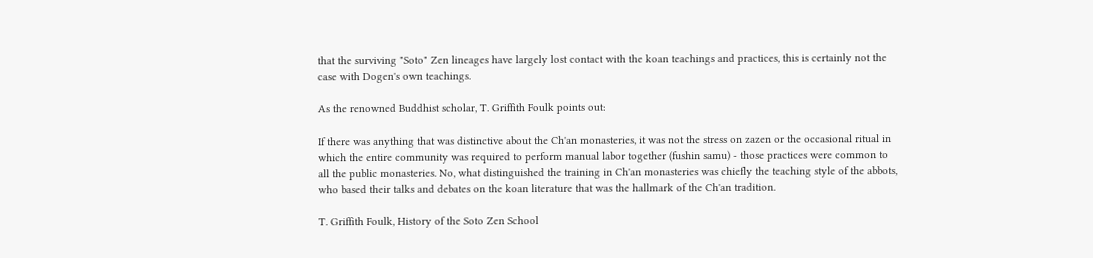that the surviving "Soto" Zen lineages have largely lost contact with the koan teachings and practices, this is certainly not the case with Dogen's own teachings.

As the renowned Buddhist scholar, T. Griffith Foulk points out:

If there was anything that was distinctive about the Ch'an monasteries, it was not the stress on zazen or the occasional ritual in which the entire community was required to perform manual labor together (fushin samu) - those practices were common to all the public monasteries. No, what distinguished the training in Ch'an monasteries was chiefly the teaching style of the abbots, who based their talks and debates on the koan literature that was the hallmark of the Ch'an tradition.

T. Griffith Foulk, History of the Soto Zen School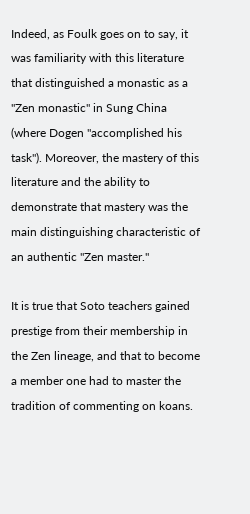Indeed, as Foulk goes on to say, it was familiarity with this literature that distinguished a monastic as a "Zen monastic" in Sung China (where Dogen "accomplished his task"). Moreover, the mastery of this literature and the ability to demonstrate that mastery was the main distinguishing characteristic of an authentic "Zen master."

It is true that Soto teachers gained prestige from their membership in the Zen lineage, and that to become a member one had to master the tradition of commenting on koans.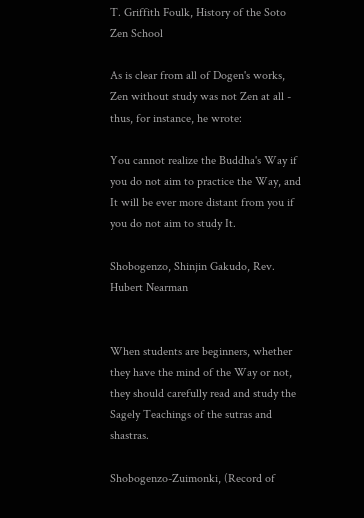T. Griffith Foulk, History of the Soto Zen School

As is clear from all of Dogen's works, Zen without study was not Zen at all - thus, for instance, he wrote:

You cannot realize the Buddha's Way if you do not aim to practice the Way, and It will be ever more distant from you if you do not aim to study It.

Shobogenzo, Shinjin Gakudo, Rev. Hubert Nearman


When students are beginners, whether they have the mind of the Way or not, they should carefully read and study the Sagely Teachings of the sutras and shastras.

Shobogenzo-Zuimonki, (Record of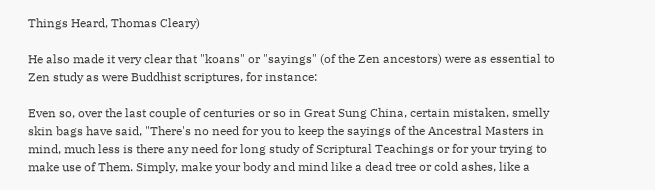Things Heard, Thomas Cleary)

He also made it very clear that "koans" or "sayings" (of the Zen ancestors) were as essential to Zen study as were Buddhist scriptures, for instance:

Even so, over the last couple of centuries or so in Great Sung China, certain mistaken, smelly skin bags have said, "There's no need for you to keep the sayings of the Ancestral Masters in mind, much less is there any need for long study of Scriptural Teachings or for your trying to make use of Them. Simply, make your body and mind like a dead tree or cold ashes, like a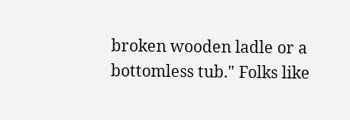broken wooden ladle or a bottomless tub." Folks like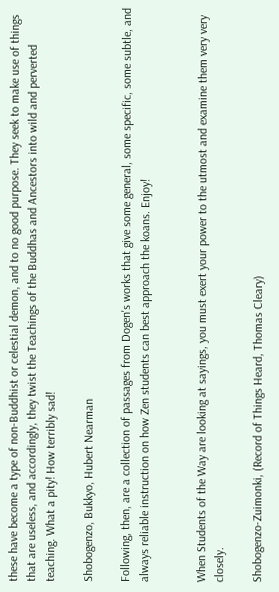these have become a type of non-Buddhist or celestial demon, and to no good purpose. They seek to make use of things that are useless, and accordingly, they twist the Teachings of the Buddhas and Ancestors into wild and perverted teaching. What a pity! How terribly sad!

Shobogenzo, Bukkyo, Hubert Nearman

Following, then, are a collection of passages from Dogen's works that give some general, some specific, some subtle, and always reliable instruction on how Zen students can best approach the koans. Enjoy!


When Students of the Way are looking at sayings, you must exert your power to the utmost and examine them very very closely.

Shobogenzo-Zuimonki, (Record of Things Heard, Thomas Cleary)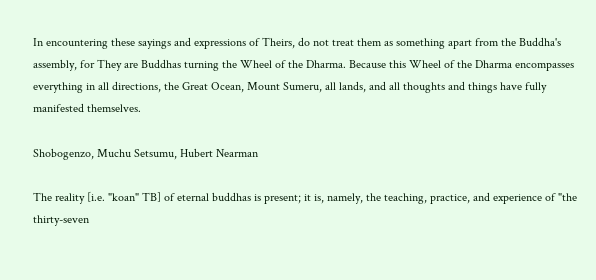In encountering these sayings and expressions of Theirs, do not treat them as something apart from the Buddha's assembly, for They are Buddhas turning the Wheel of the Dharma. Because this Wheel of the Dharma encompasses everything in all directions, the Great Ocean, Mount Sumeru, all lands, and all thoughts and things have fully manifested themselves.

Shobogenzo, Muchu Setsumu, Hubert Nearman

The reality [i.e. "koan" TB] of eternal buddhas is present; it is, namely, the teaching, practice, and experience of "the thirty-seven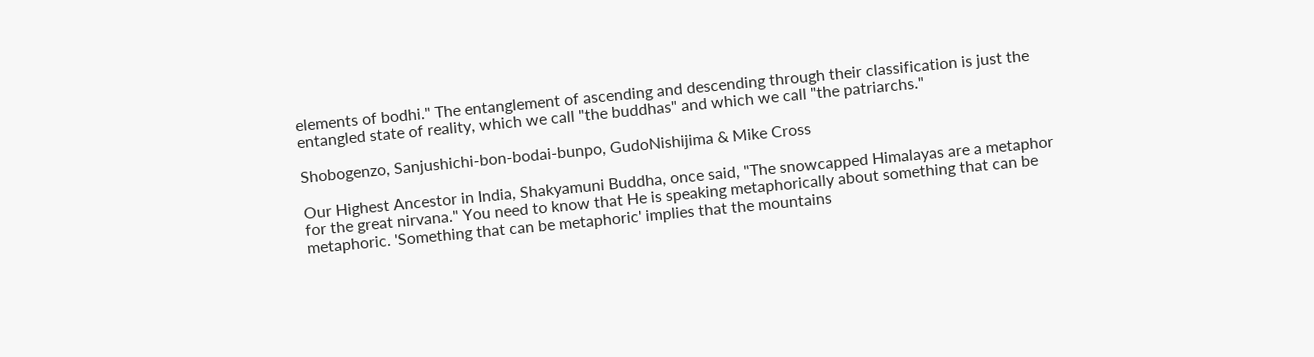elements of bodhi." The entanglement of ascending and descending through their classification is just the entangled state of reality, which we call "the buddhas" and which we call "the patriarchs."

Shobogenzo, Sanjushichi-bon-bodai-bunpo, GudoNishijima & Mike Cross

Our Highest Ancestor in India, Shakyamuni Buddha, once said, "The snowcapped Himalayas are a metaphor for the great nirvana." You need to know that He is speaking metaphorically about something that can be metaphoric. 'Something that can be metaphoric' implies that the mountains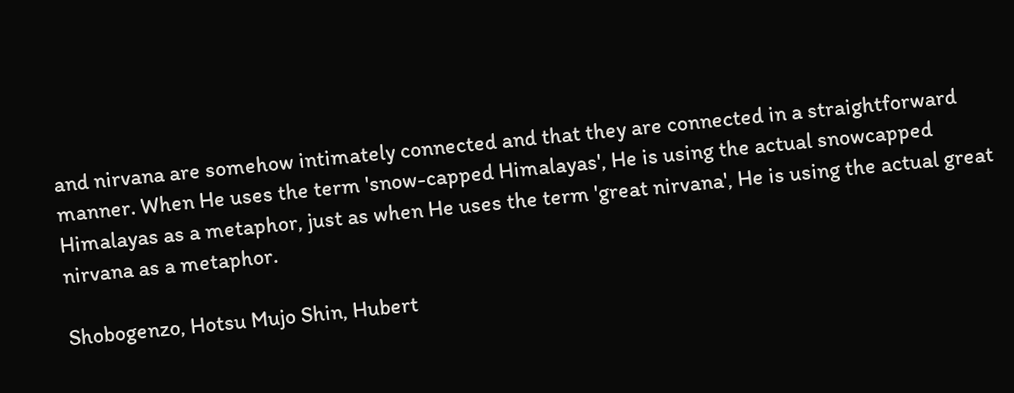and nirvana are somehow intimately connected and that they are connected in a straightforward manner. When He uses the term 'snow-capped Himalayas', He is using the actual snowcapped Himalayas as a metaphor, just as when He uses the term 'great nirvana', He is using the actual great nirvana as a metaphor.

Shobogenzo, Hotsu Mujo Shin, Hubert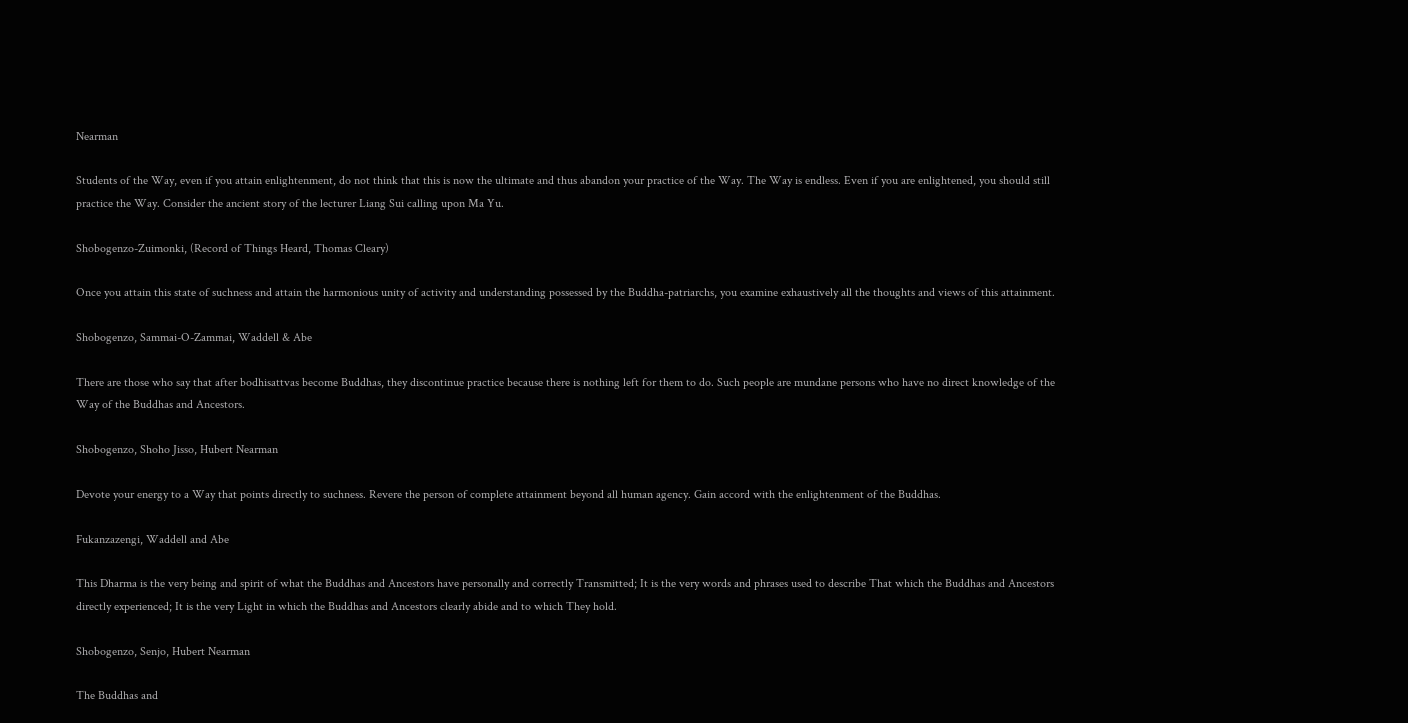Nearman

Students of the Way, even if you attain enlightenment, do not think that this is now the ultimate and thus abandon your practice of the Way. The Way is endless. Even if you are enlightened, you should still practice the Way. Consider the ancient story of the lecturer Liang Sui calling upon Ma Yu.

Shobogenzo-Zuimonki, (Record of Things Heard, Thomas Cleary)

Once you attain this state of suchness and attain the harmonious unity of activity and understanding possessed by the Buddha-patriarchs, you examine exhaustively all the thoughts and views of this attainment.

Shobogenzo, Sammai-O-Zammai, Waddell & Abe

There are those who say that after bodhisattvas become Buddhas, they discontinue practice because there is nothing left for them to do. Such people are mundane persons who have no direct knowledge of the Way of the Buddhas and Ancestors.

Shobogenzo, Shoho Jisso, Hubert Nearman

Devote your energy to a Way that points directly to suchness. Revere the person of complete attainment beyond all human agency. Gain accord with the enlightenment of the Buddhas.

Fukanzazengi, Waddell and Abe

This Dharma is the very being and spirit of what the Buddhas and Ancestors have personally and correctly Transmitted; It is the very words and phrases used to describe That which the Buddhas and Ancestors directly experienced; It is the very Light in which the Buddhas and Ancestors clearly abide and to which They hold.

Shobogenzo, Senjo, Hubert Nearman

The Buddhas and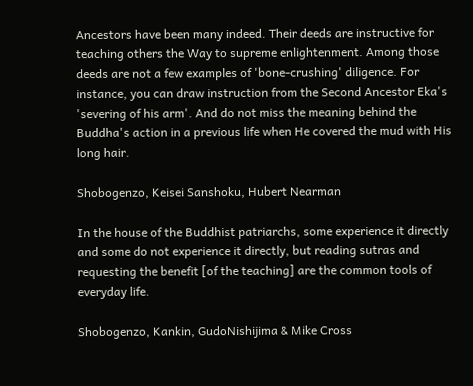Ancestors have been many indeed. Their deeds are instructive for teaching others the Way to supreme enlightenment. Among those deeds are not a few examples of 'bone-crushing' diligence. For instance, you can draw instruction from the Second Ancestor Eka's 'severing of his arm'. And do not miss the meaning behind the Buddha's action in a previous life when He covered the mud with His long hair.

Shobogenzo, Keisei Sanshoku, Hubert Nearman

In the house of the Buddhist patriarchs, some experience it directly and some do not experience it directly, but reading sutras and requesting the benefit [of the teaching] are the common tools of everyday life.

Shobogenzo, Kankin, GudoNishijima & Mike Cross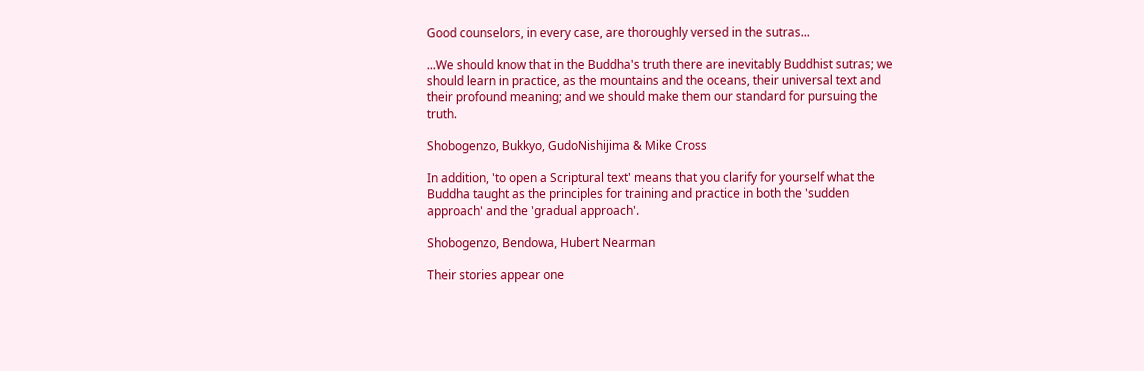Good counselors, in every case, are thoroughly versed in the sutras...

...We should know that in the Buddha's truth there are inevitably Buddhist sutras; we should learn in practice, as the mountains and the oceans, their universal text and their profound meaning; and we should make them our standard for pursuing the truth.

Shobogenzo, Bukkyo, GudoNishijima & Mike Cross

In addition, 'to open a Scriptural text' means that you clarify for yourself what the Buddha taught as the principles for training and practice in both the 'sudden approach' and the 'gradual approach'.

Shobogenzo, Bendowa, Hubert Nearman

Their stories appear one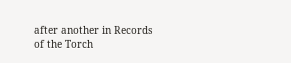after another in Records of the Torch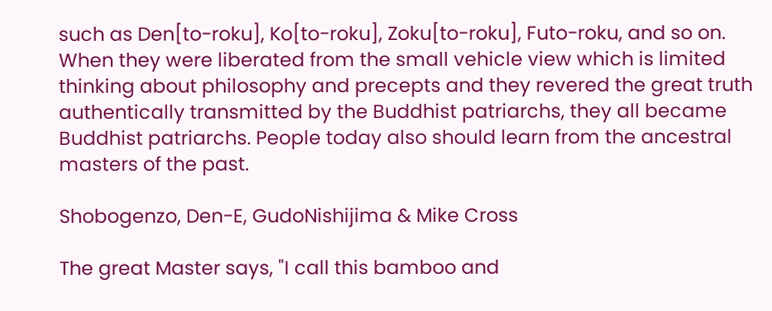such as Den[to-roku], Ko[to-roku], Zoku[to-roku], Futo-roku, and so on. When they were liberated from the small vehicle view which is limited thinking about philosophy and precepts and they revered the great truth authentically transmitted by the Buddhist patriarchs, they all became Buddhist patriarchs. People today also should learn from the ancestral masters of the past.

Shobogenzo, Den-E, GudoNishijima & Mike Cross

The great Master says, "I call this bamboo and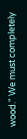wood." We must completely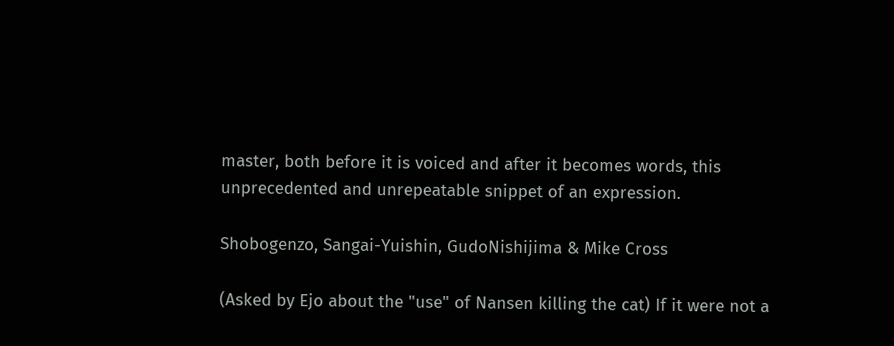master, both before it is voiced and after it becomes words, this unprecedented and unrepeatable snippet of an expression.

Shobogenzo, Sangai-Yuishin, GudoNishijima & Mike Cross

(Asked by Ejo about the "use" of Nansen killing the cat) If it were not a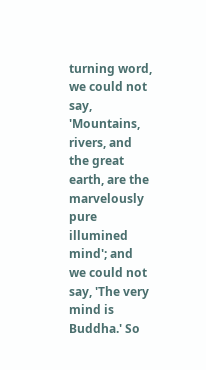turning word, we could not say, 'Mountains, rivers, and the great earth, are the marvelously pure illumined mind'; and we could not say, 'The very mind is Buddha.' So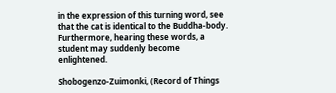in the expression of this turning word, see that the cat is identical to the Buddha-body. Furthermore, hearing these words, a student may suddenly become enlightened.

Shobogenzo-Zuimonki, (Record of Things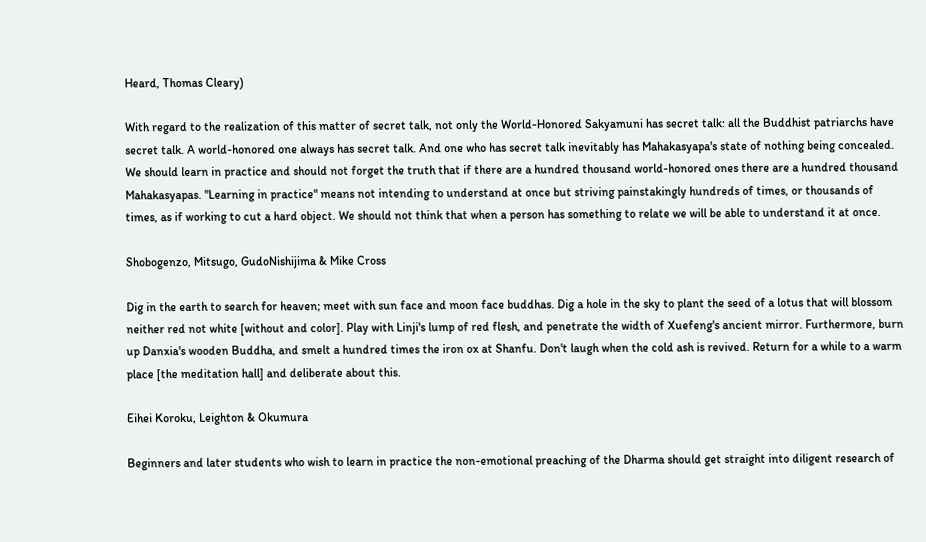Heard, Thomas Cleary)

With regard to the realization of this matter of secret talk, not only the World-Honored Sakyamuni has secret talk: all the Buddhist patriarchs have secret talk. A world-honored one always has secret talk. And one who has secret talk inevitably has Mahakasyapa's state of nothing being concealed. We should learn in practice and should not forget the truth that if there are a hundred thousand world-honored ones there are a hundred thousand Mahakasyapas. "Learning in practice" means not intending to understand at once but striving painstakingly hundreds of times, or thousands of times, as if working to cut a hard object. We should not think that when a person has something to relate we will be able to understand it at once.

Shobogenzo, Mitsugo, GudoNishijima & Mike Cross

Dig in the earth to search for heaven; meet with sun face and moon face buddhas. Dig a hole in the sky to plant the seed of a lotus that will blossom neither red not white [without and color]. Play with Linji's lump of red flesh, and penetrate the width of Xuefeng's ancient mirror. Furthermore, burn up Danxia's wooden Buddha, and smelt a hundred times the iron ox at Shanfu. Don't laugh when the cold ash is revived. Return for a while to a warm place [the meditation hall] and deliberate about this.

Eihei Koroku, Leighton & Okumura

Beginners and later students who wish to learn in practice the non-emotional preaching of the Dharma should get straight into diligent research of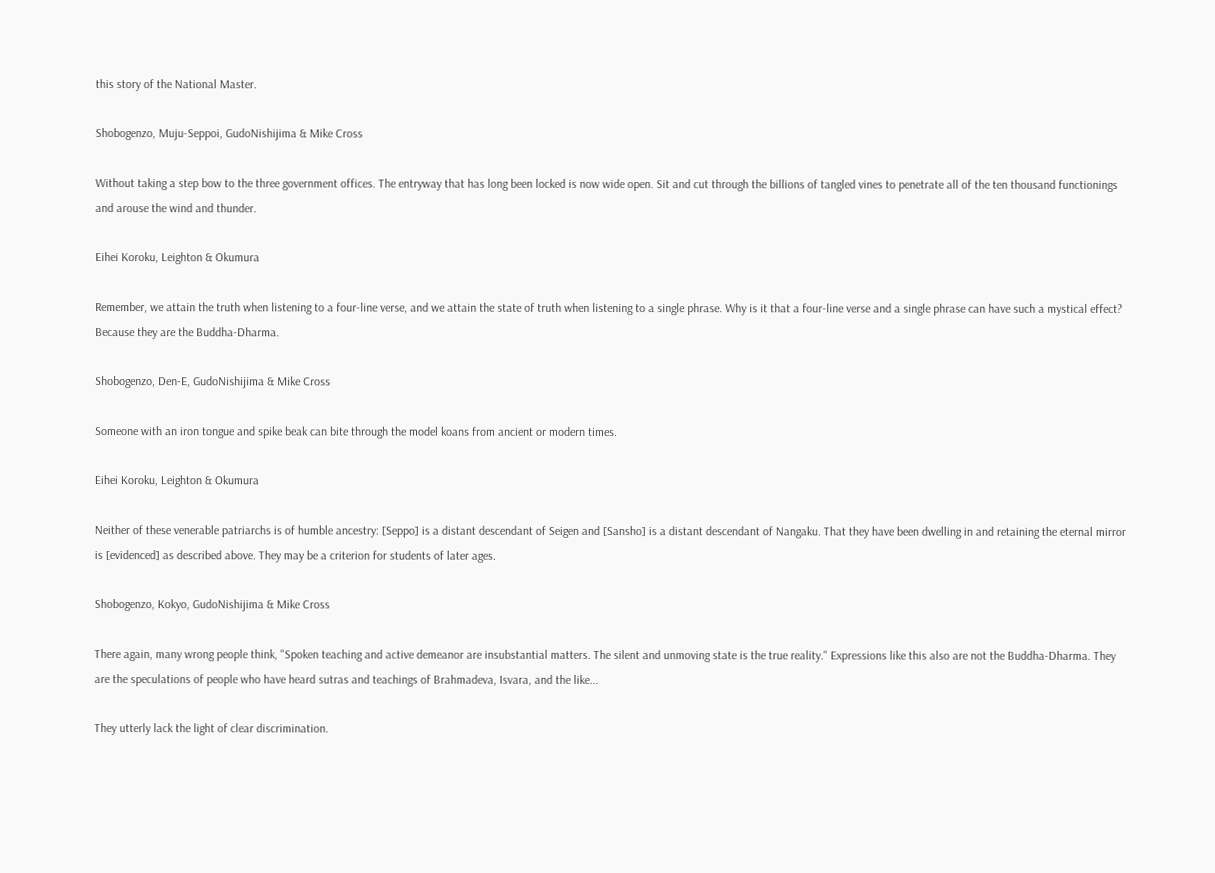this story of the National Master.

Shobogenzo, Muju-Seppoi, GudoNishijima & Mike Cross

Without taking a step bow to the three government offices. The entryway that has long been locked is now wide open. Sit and cut through the billions of tangled vines to penetrate all of the ten thousand functionings and arouse the wind and thunder.

Eihei Koroku, Leighton & Okumura

Remember, we attain the truth when listening to a four-line verse, and we attain the state of truth when listening to a single phrase. Why is it that a four-line verse and a single phrase can have such a mystical effect? Because they are the Buddha-Dharma.

Shobogenzo, Den-E, GudoNishijima & Mike Cross

Someone with an iron tongue and spike beak can bite through the model koans from ancient or modern times.

Eihei Koroku, Leighton & Okumura

Neither of these venerable patriarchs is of humble ancestry: [Seppo] is a distant descendant of Seigen and [Sansho] is a distant descendant of Nangaku. That they have been dwelling in and retaining the eternal mirror is [evidenced] as described above. They may be a criterion for students of later ages.

Shobogenzo, Kokyo, GudoNishijima & Mike Cross

There again, many wrong people think, "Spoken teaching and active demeanor are insubstantial matters. The silent and unmoving state is the true reality." Expressions like this also are not the Buddha-Dharma. They are the speculations of people who have heard sutras and teachings of Brahmadeva, Isvara, and the like...

They utterly lack the light of clear discrimination.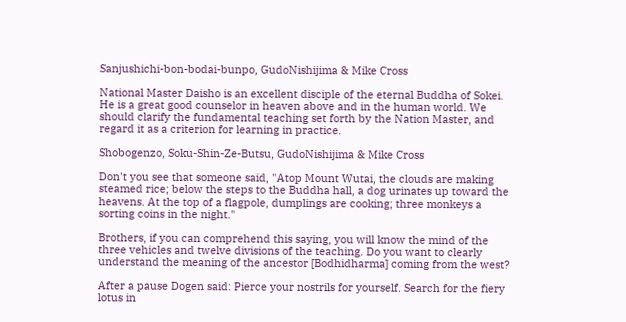Sanjushichi-bon-bodai-bunpo, GudoNishijima & Mike Cross

National Master Daisho is an excellent disciple of the eternal Buddha of Sokei. He is a great good counselor in heaven above and in the human world. We should clarify the fundamental teaching set forth by the Nation Master, and regard it as a criterion for learning in practice.

Shobogenzo, Soku-Shin-Ze-Butsu, GudoNishijima & Mike Cross

Don't you see that someone said, "Atop Mount Wutai, the clouds are making steamed rice; below the steps to the Buddha hall, a dog urinates up toward the heavens. At the top of a flagpole, dumplings are cooking; three monkeys a sorting coins in the night."

Brothers, if you can comprehend this saying, you will know the mind of the three vehicles and twelve divisions of the teaching. Do you want to clearly understand the meaning of the ancestor [Bodhidharma] coming from the west?

After a pause Dogen said: Pierce your nostrils for yourself. Search for the fiery lotus in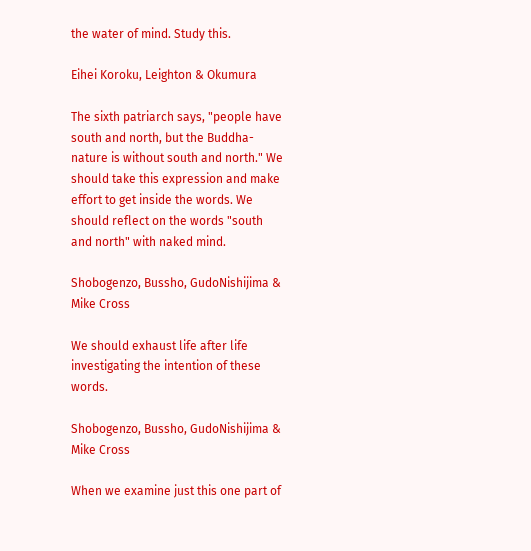the water of mind. Study this.

Eihei Koroku, Leighton & Okumura

The sixth patriarch says, "people have south and north, but the Buddha-nature is without south and north." We should take this expression and make effort to get inside the words. We should reflect on the words "south and north" with naked mind.

Shobogenzo, Bussho, GudoNishijima & Mike Cross

We should exhaust life after life investigating the intention of these words.

Shobogenzo, Bussho, GudoNishijima & Mike Cross

When we examine just this one part of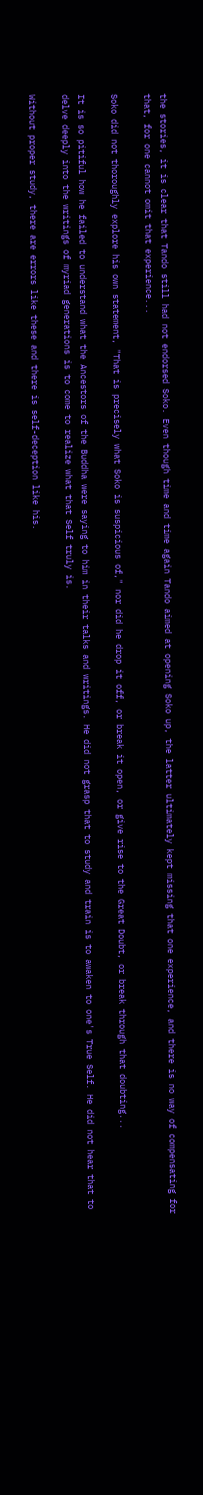the stories, it is clear that Tando still had not endorsed Soko. Even though time and time again Tando aimed at opening Soko up, the latter ultimately kept missing that one experience, and there is no way of compensating for that, for one cannot omit that experience...

Soko did not thoroughly explore his own statement, "That is precisely what Soko is suspicious of," nor did he drop it off, or break it open, or give rise to the Great Doubt, or break through that doubting...

It is so pitiful how he failed to understand what the Ancestors of the Buddha were saying to him in their talks and writings. He did not grasp that to study and train is to awaken to one's True Self. He did not hear that to delve deeply into the writings of myriad generations is to come to realize what that Self truly is.

Without proper study, there are errors like these and there is self-deception like his.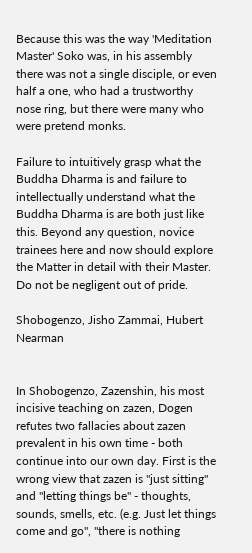Because this was the way 'Meditation Master' Soko was, in his assembly there was not a single disciple, or even half a one, who had a trustworthy nose ring, but there were many who were pretend monks.

Failure to intuitively grasp what the Buddha Dharma is and failure to intellectually understand what the Buddha Dharma is are both just like this. Beyond any question, novice trainees here and now should explore the Matter in detail with their Master. Do not be negligent out of pride.

Shobogenzo, Jisho Zammai, Hubert Nearman


In Shobogenzo, Zazenshin, his most incisive teaching on zazen, Dogen refutes two fallacies about zazen prevalent in his own time - both continue into our own day. First is the wrong view that zazen is "just sitting" and "letting things be" - thoughts, sounds, smells, etc. (e.g. Just let things come and go", "there is nothing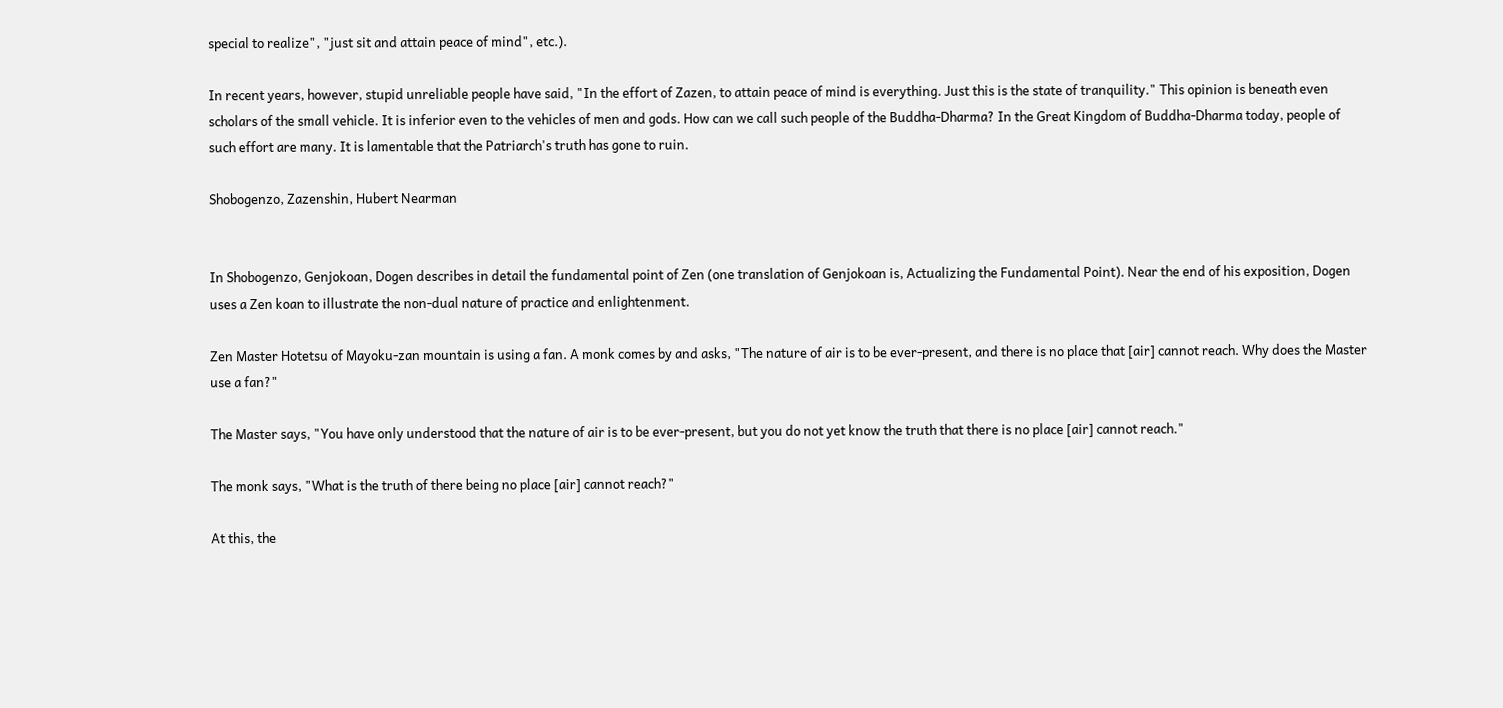special to realize", "just sit and attain peace of mind", etc.).

In recent years, however, stupid unreliable people have said, "In the effort of Zazen, to attain peace of mind is everything. Just this is the state of tranquility." This opinion is beneath even scholars of the small vehicle. It is inferior even to the vehicles of men and gods. How can we call such people of the Buddha-Dharma? In the Great Kingdom of Buddha-Dharma today, people of such effort are many. It is lamentable that the Patriarch's truth has gone to ruin.

Shobogenzo, Zazenshin, Hubert Nearman


In Shobogenzo, Genjokoan, Dogen describes in detail the fundamental point of Zen (one translation of Genjokoan is, Actualizing the Fundamental Point). Near the end of his exposition, Dogen uses a Zen koan to illustrate the non-dual nature of practice and enlightenment.

Zen Master Hotetsu of Mayoku-zan mountain is using a fan. A monk comes by and asks, "The nature of air is to be ever-present, and there is no place that [air] cannot reach. Why does the Master use a fan?"

The Master says, "You have only understood that the nature of air is to be ever-present, but you do not yet know the truth that there is no place [air] cannot reach."

The monk says, "What is the truth of there being no place [air] cannot reach?"

At this, the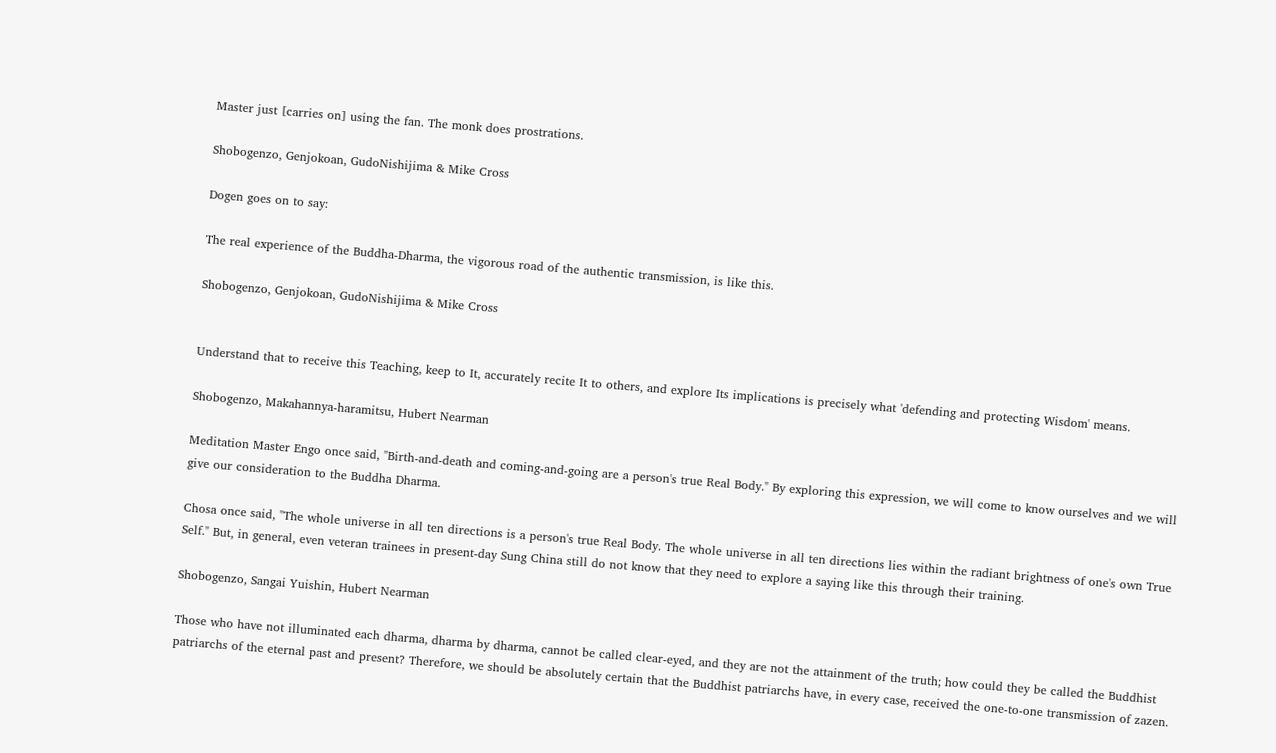Master just [carries on] using the fan. The monk does prostrations.

Shobogenzo, Genjokoan, GudoNishijima & Mike Cross

Dogen goes on to say:

The real experience of the Buddha-Dharma, the vigorous road of the authentic transmission, is like this.

Shobogenzo, Genjokoan, GudoNishijima & Mike Cross


Understand that to receive this Teaching, keep to It, accurately recite It to others, and explore Its implications is precisely what 'defending and protecting Wisdom' means.

Shobogenzo, Makahannya-haramitsu, Hubert Nearman

Meditation Master Engo once said, "Birth-and-death and coming-and-going are a person's true Real Body." By exploring this expression, we will come to know ourselves and we will give our consideration to the Buddha Dharma.

Chosa once said, "The whole universe in all ten directions is a person's true Real Body. The whole universe in all ten directions lies within the radiant brightness of one's own True Self." But, in general, even veteran trainees in present-day Sung China still do not know that they need to explore a saying like this through their training.

Shobogenzo, Sangai Yuishin, Hubert Nearman

Those who have not illuminated each dharma, dharma by dharma, cannot be called clear-eyed, and they are not the attainment of the truth; how could they be called the Buddhist patriarchs of the eternal past and present? Therefore, we should be absolutely certain that the Buddhist patriarchs have, in every case, received the one-to-one transmission of zazen.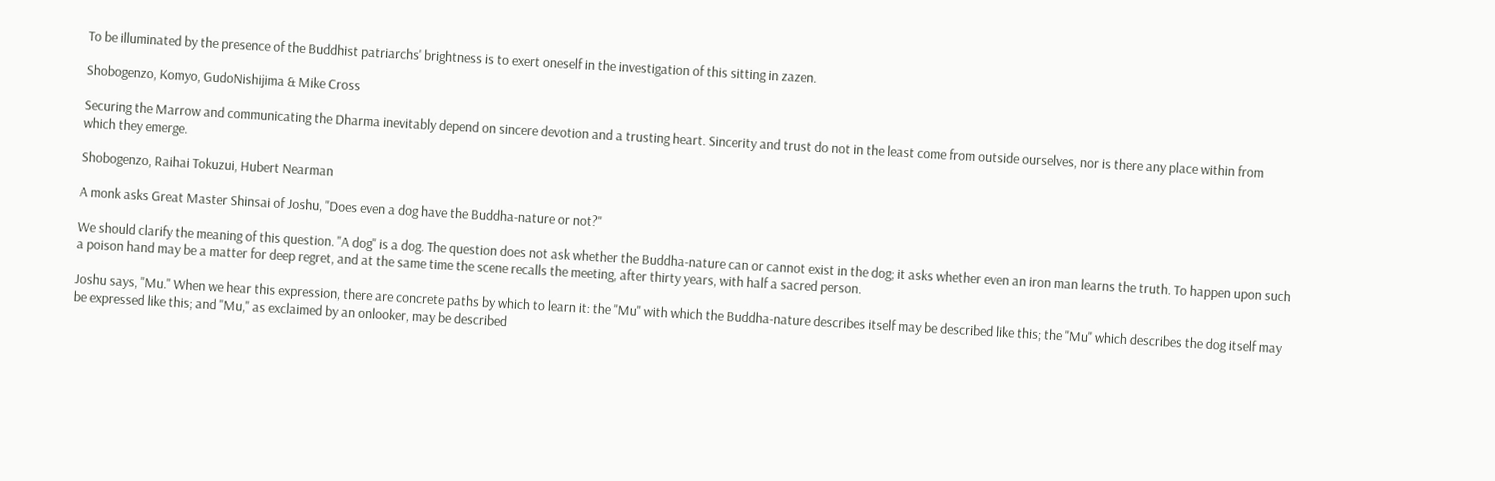To be illuminated by the presence of the Buddhist patriarchs' brightness is to exert oneself in the investigation of this sitting in zazen.

Shobogenzo, Komyo, GudoNishijima & Mike Cross

Securing the Marrow and communicating the Dharma inevitably depend on sincere devotion and a trusting heart. Sincerity and trust do not in the least come from outside ourselves, nor is there any place within from which they emerge.

Shobogenzo, Raihai Tokuzui, Hubert Nearman

A monk asks Great Master Shinsai of Joshu, "Does even a dog have the Buddha-nature or not?"

We should clarify the meaning of this question. "A dog" is a dog. The question does not ask whether the Buddha-nature can or cannot exist in the dog; it asks whether even an iron man learns the truth. To happen upon such a poison hand may be a matter for deep regret, and at the same time the scene recalls the meeting, after thirty years, with half a sacred person.

Joshu says, "Mu." When we hear this expression, there are concrete paths by which to learn it: the "Mu" with which the Buddha-nature describes itself may be described like this; the "Mu" which describes the dog itself may be expressed like this; and "Mu," as exclaimed by an onlooker, may be described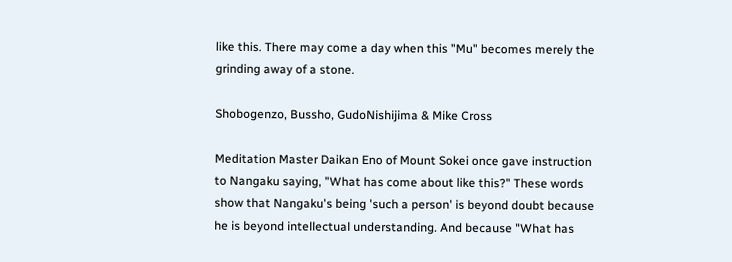like this. There may come a day when this "Mu" becomes merely the grinding away of a stone.

Shobogenzo, Bussho, GudoNishijima & Mike Cross

Meditation Master Daikan Eno of Mount Sokei once gave instruction to Nangaku saying, "What has come about like this?" These words show that Nangaku's being 'such a person' is beyond doubt because he is beyond intellectual understanding. And because "What has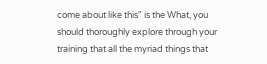come about like this" is the What, you should thoroughly explore through your training that all the myriad things that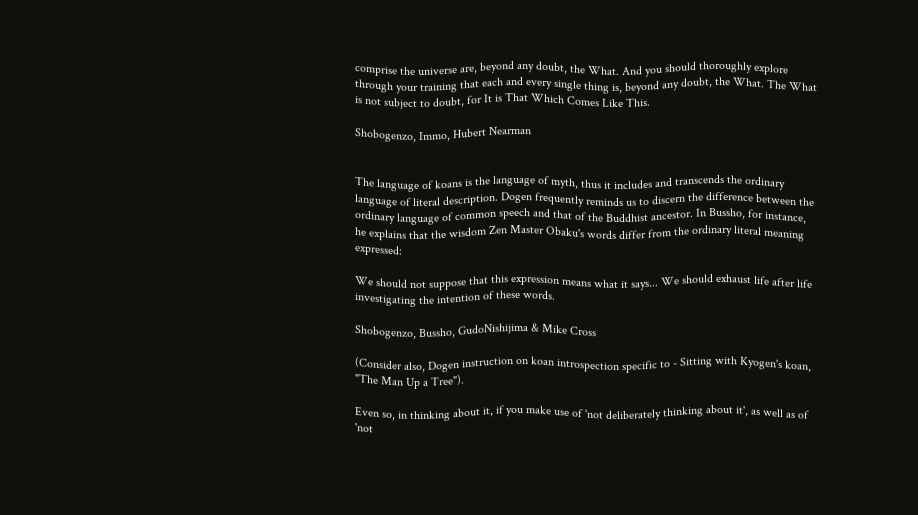comprise the universe are, beyond any doubt, the What. And you should thoroughly explore through your training that each and every single thing is, beyond any doubt, the What. The What is not subject to doubt, for It is That Which Comes Like This.

Shobogenzo, Immo, Hubert Nearman


The language of koans is the language of myth, thus it includes and transcends the ordinary language of literal description. Dogen frequently reminds us to discern the difference between the ordinary language of common speech and that of the Buddhist ancestor. In Bussho, for instance, he explains that the wisdom Zen Master Obaku's words differ from the ordinary literal meaning expressed:

We should not suppose that this expression means what it says... We should exhaust life after life investigating the intention of these words.

Shobogenzo, Bussho, GudoNishijima & Mike Cross

(Consider also, Dogen instruction on koan introspection specific to - Sitting with Kyogen's koan, "The Man Up a Tree").

Even so, in thinking about it, if you make use of 'not deliberately thinking about it', as well as of 'not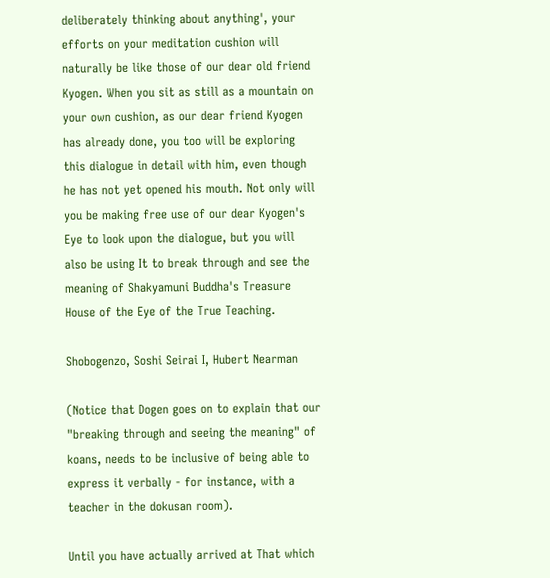deliberately thinking about anything', your efforts on your meditation cushion will naturally be like those of our dear old friend Kyogen. When you sit as still as a mountain on your own cushion, as our dear friend Kyogen has already done, you too will be exploring this dialogue in detail with him, even though he has not yet opened his mouth. Not only will you be making free use of our dear Kyogen's Eye to look upon the dialogue, but you will also be using It to break through and see the meaning of Shakyamuni Buddha's Treasure House of the Eye of the True Teaching.

Shobogenzo, Soshi Seirai I, Hubert Nearman

(Notice that Dogen goes on to explain that our "breaking through and seeing the meaning" of koans, needs to be inclusive of being able to express it verbally - for instance, with a teacher in the dokusan room).

Until you have actually arrived at That which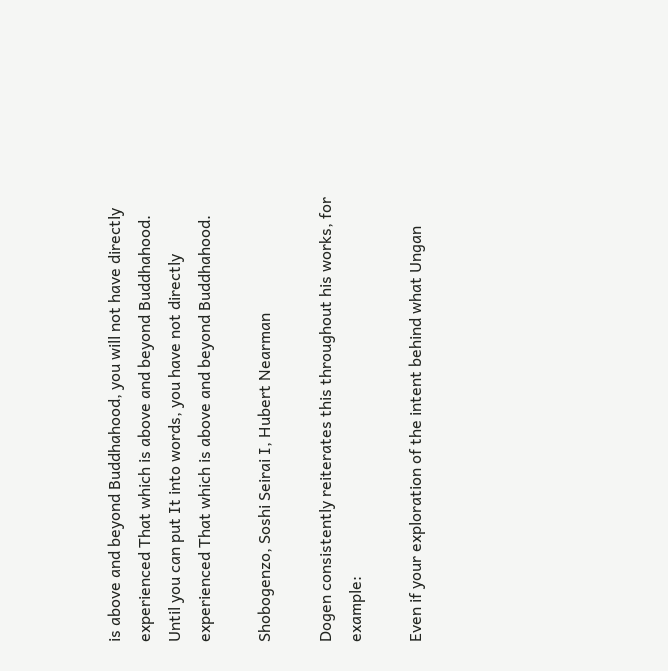is above and beyond Buddhahood, you will not have directly experienced That which is above and beyond Buddhahood. Until you can put It into words, you have not directly experienced That which is above and beyond Buddhahood.

Shobogenzo, Soshi Seirai I, Hubert Nearman

Dogen consistently reiterates this throughout his works, for example:

Even if your exploration of the intent behind what Ungan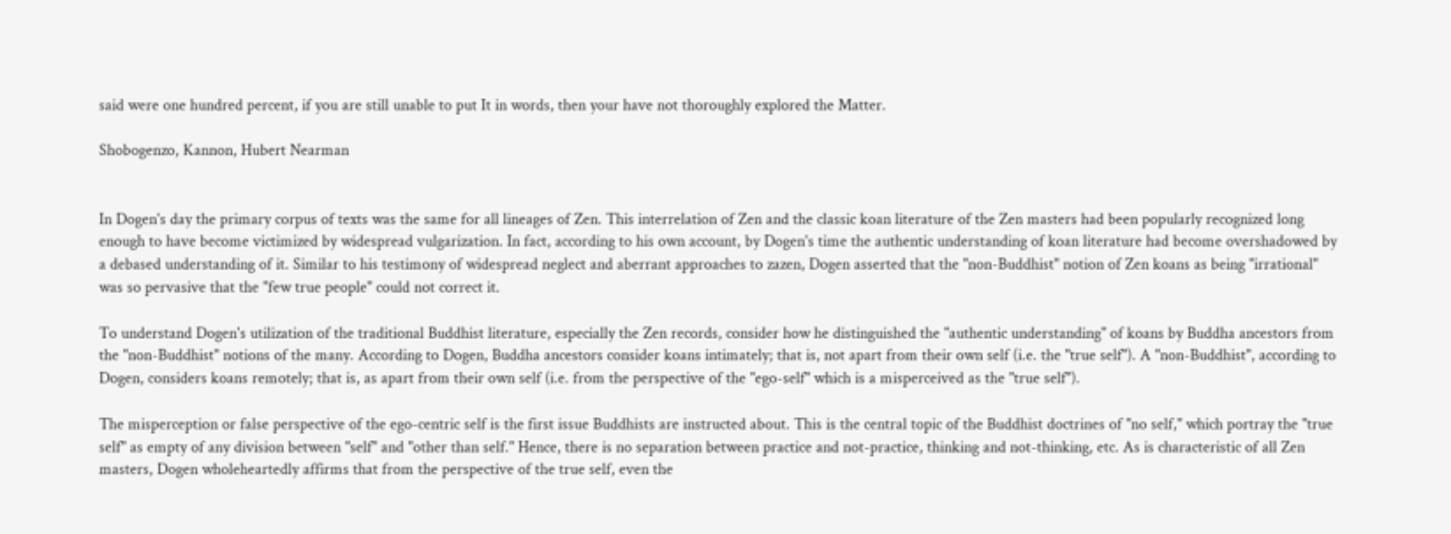said were one hundred percent, if you are still unable to put It in words, then your have not thoroughly explored the Matter.

Shobogenzo, Kannon, Hubert Nearman


In Dogen's day the primary corpus of texts was the same for all lineages of Zen. This interrelation of Zen and the classic koan literature of the Zen masters had been popularly recognized long enough to have become victimized by widespread vulgarization. In fact, according to his own account, by Dogen's time the authentic understanding of koan literature had become overshadowed by a debased understanding of it. Similar to his testimony of widespread neglect and aberrant approaches to zazen, Dogen asserted that the "non-Buddhist" notion of Zen koans as being "irrational" was so pervasive that the "few true people" could not correct it.

To understand Dogen's utilization of the traditional Buddhist literature, especially the Zen records, consider how he distinguished the "authentic understanding" of koans by Buddha ancestors from the "non-Buddhist" notions of the many. According to Dogen, Buddha ancestors consider koans intimately; that is, not apart from their own self (i.e. the "true self"). A "non-Buddhist", according to Dogen, considers koans remotely; that is, as apart from their own self (i.e. from the perspective of the "ego-self" which is a misperceived as the "true self").

The misperception or false perspective of the ego-centric self is the first issue Buddhists are instructed about. This is the central topic of the Buddhist doctrines of "no self," which portray the "true self" as empty of any division between "self" and "other than self." Hence, there is no separation between practice and not-practice, thinking and not-thinking, etc. As is characteristic of all Zen masters, Dogen wholeheartedly affirms that from the perspective of the true self, even the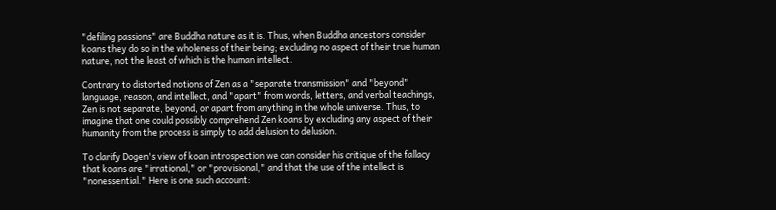"defiling passions" are Buddha nature as it is. Thus, when Buddha ancestors consider koans they do so in the wholeness of their being; excluding no aspect of their true human nature, not the least of which is the human intellect.

Contrary to distorted notions of Zen as a "separate transmission" and "beyond" language, reason, and intellect, and "apart" from words, letters, and verbal teachings, Zen is not separate, beyond, or apart from anything in the whole universe. Thus, to imagine that one could possibly comprehend Zen koans by excluding any aspect of their humanity from the process is simply to add delusion to delusion.

To clarify Dogen's view of koan introspection we can consider his critique of the fallacy that koans are "irrational," or "provisional," and that the use of the intellect is "nonessential." Here is one such account: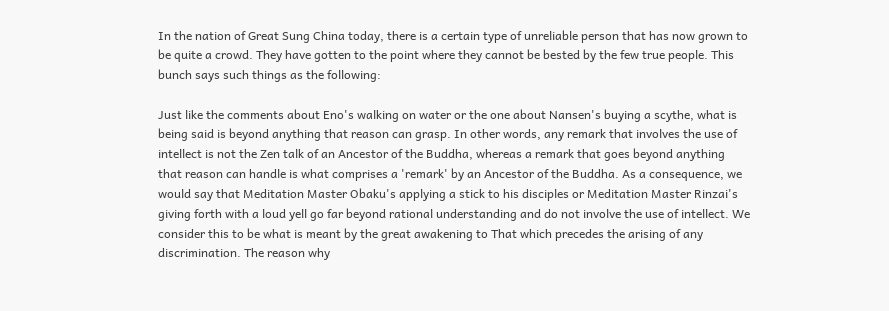In the nation of Great Sung China today, there is a certain type of unreliable person that has now grown to be quite a crowd. They have gotten to the point where they cannot be bested by the few true people. This bunch says such things as the following:

Just like the comments about Eno's walking on water or the one about Nansen's buying a scythe, what is being said is beyond anything that reason can grasp. In other words, any remark that involves the use of intellect is not the Zen talk of an Ancestor of the Buddha, whereas a remark that goes beyond anything that reason can handle is what comprises a 'remark' by an Ancestor of the Buddha. As a consequence, we would say that Meditation Master Obaku's applying a stick to his disciples or Meditation Master Rinzai's giving forth with a loud yell go far beyond rational understanding and do not involve the use of intellect. We consider this to be what is meant by the great awakening to That which precedes the arising of any discrimination. The reason why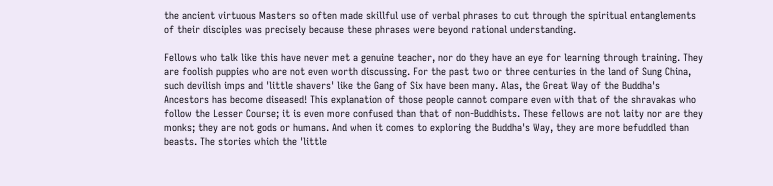the ancient virtuous Masters so often made skillful use of verbal phrases to cut through the spiritual entanglements of their disciples was precisely because these phrases were beyond rational understanding.

Fellows who talk like this have never met a genuine teacher, nor do they have an eye for learning through training. They are foolish puppies who are not even worth discussing. For the past two or three centuries in the land of Sung China, such devilish imps and 'little shavers' like the Gang of Six have been many. Alas, the Great Way of the Buddha's Ancestors has become diseased! This explanation of those people cannot compare even with that of the shravakas who follow the Lesser Course; it is even more confused than that of non-Buddhists. These fellows are not laity nor are they monks; they are not gods or humans. And when it comes to exploring the Buddha's Way, they are more befuddled than beasts. The stories which the 'little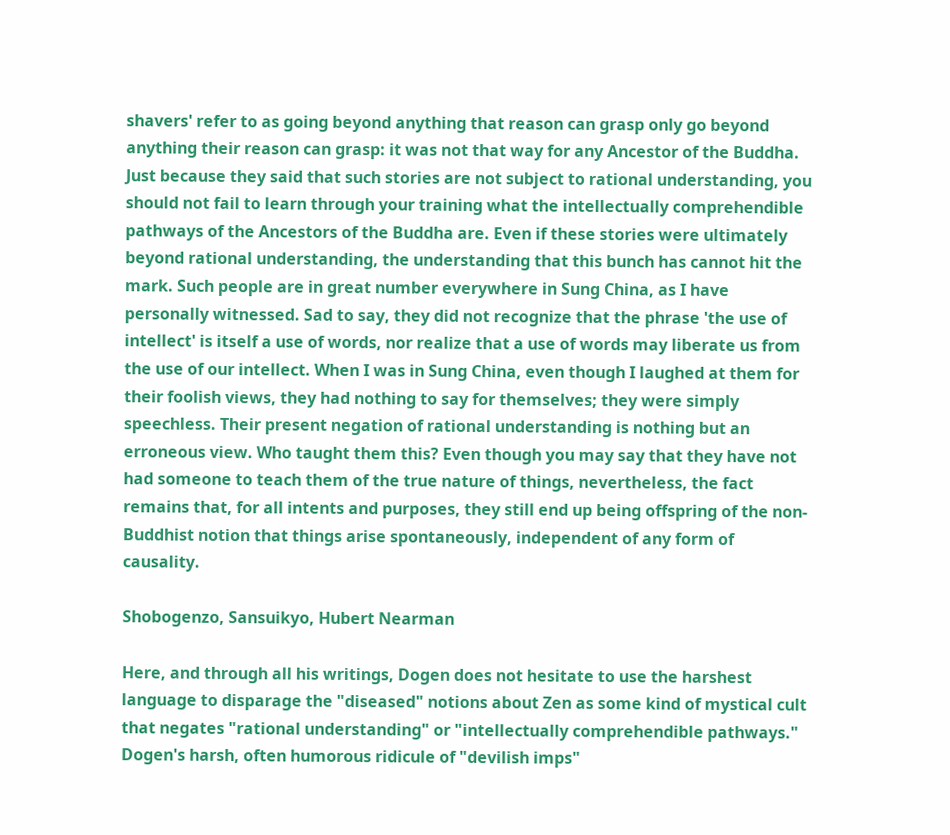shavers' refer to as going beyond anything that reason can grasp only go beyond anything their reason can grasp: it was not that way for any Ancestor of the Buddha. Just because they said that such stories are not subject to rational understanding, you should not fail to learn through your training what the intellectually comprehendible pathways of the Ancestors of the Buddha are. Even if these stories were ultimately beyond rational understanding, the understanding that this bunch has cannot hit the mark. Such people are in great number everywhere in Sung China, as I have personally witnessed. Sad to say, they did not recognize that the phrase 'the use of intellect' is itself a use of words, nor realize that a use of words may liberate us from the use of our intellect. When I was in Sung China, even though I laughed at them for their foolish views, they had nothing to say for themselves; they were simply speechless. Their present negation of rational understanding is nothing but an erroneous view. Who taught them this? Even though you may say that they have not had someone to teach them of the true nature of things, nevertheless, the fact remains that, for all intents and purposes, they still end up being offspring of the non-Buddhist notion that things arise spontaneously, independent of any form of causality.

Shobogenzo, Sansuikyo, Hubert Nearman

Here, and through all his writings, Dogen does not hesitate to use the harshest language to disparage the "diseased" notions about Zen as some kind of mystical cult that negates "rational understanding" or "intellectually comprehendible pathways." Dogen's harsh, often humorous ridicule of "devilish imps"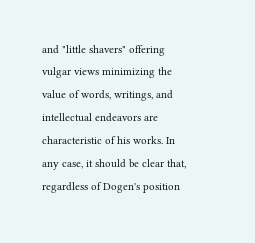and "little shavers" offering vulgar views minimizing the value of words, writings, and intellectual endeavors are characteristic of his works. In any case, it should be clear that, regardless of Dogen's position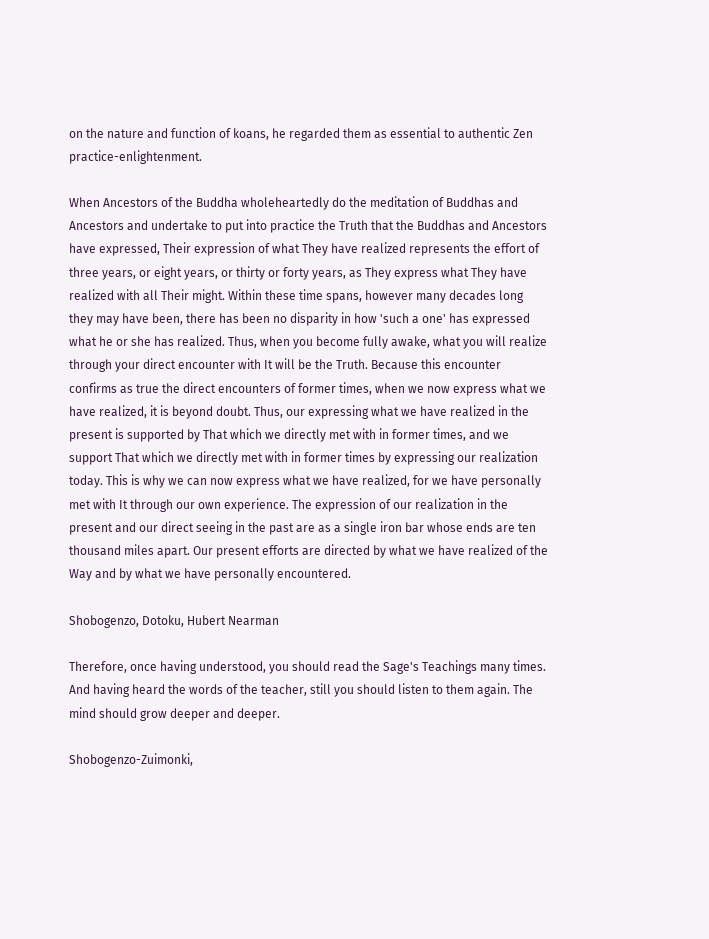on the nature and function of koans, he regarded them as essential to authentic Zen practice-enlightenment.

When Ancestors of the Buddha wholeheartedly do the meditation of Buddhas and Ancestors and undertake to put into practice the Truth that the Buddhas and Ancestors have expressed, Their expression of what They have realized represents the effort of three years, or eight years, or thirty or forty years, as They express what They have realized with all Their might. Within these time spans, however many decades long they may have been, there has been no disparity in how 'such a one' has expressed what he or she has realized. Thus, when you become fully awake, what you will realize through your direct encounter with It will be the Truth. Because this encounter confirms as true the direct encounters of former times, when we now express what we have realized, it is beyond doubt. Thus, our expressing what we have realized in the present is supported by That which we directly met with in former times, and we support That which we directly met with in former times by expressing our realization today. This is why we can now express what we have realized, for we have personally met with It through our own experience. The expression of our realization in the present and our direct seeing in the past are as a single iron bar whose ends are ten thousand miles apart. Our present efforts are directed by what we have realized of the Way and by what we have personally encountered.

Shobogenzo, Dotoku, Hubert Nearman

Therefore, once having understood, you should read the Sage's Teachings many times. And having heard the words of the teacher, still you should listen to them again. The mind should grow deeper and deeper.

Shobogenzo-Zuimonki,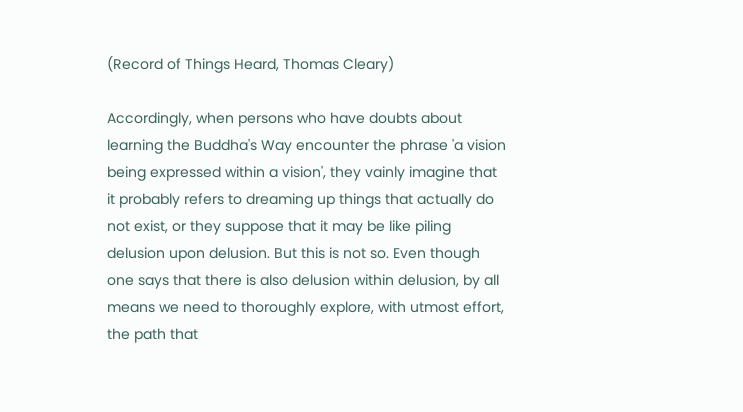(Record of Things Heard, Thomas Cleary)

Accordingly, when persons who have doubts about learning the Buddha's Way encounter the phrase 'a vision being expressed within a vision', they vainly imagine that it probably refers to dreaming up things that actually do not exist, or they suppose that it may be like piling delusion upon delusion. But this is not so. Even though one says that there is also delusion within delusion, by all means we need to thoroughly explore, with utmost effort, the path that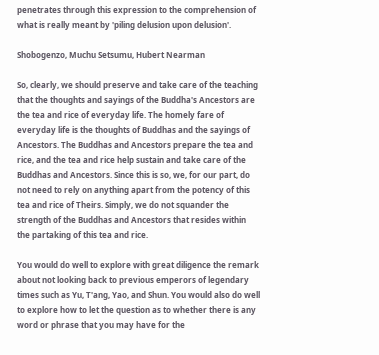penetrates through this expression to the comprehension of what is really meant by 'piling delusion upon delusion'.

Shobogenzo, Muchu Setsumu, Hubert Nearman

So, clearly, we should preserve and take care of the teaching that the thoughts and sayings of the Buddha's Ancestors are the tea and rice of everyday life. The homely fare of everyday life is the thoughts of Buddhas and the sayings of Ancestors. The Buddhas and Ancestors prepare the tea and rice, and the tea and rice help sustain and take care of the Buddhas and Ancestors. Since this is so, we, for our part, do not need to rely on anything apart from the potency of this tea and rice of Theirs. Simply, we do not squander the strength of the Buddhas and Ancestors that resides within the partaking of this tea and rice.

You would do well to explore with great diligence the remark about not looking back to previous emperors of legendary times such as Yu, T'ang, Yao, and Shun. You would also do well to explore how to let the question as to whether there is any word or phrase that you may have for the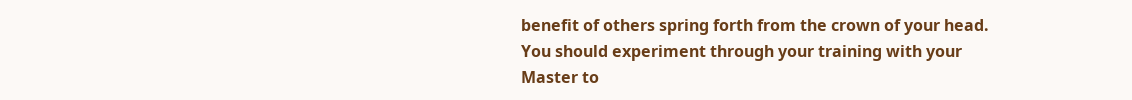benefit of others spring forth from the crown of your head. You should experiment through your training with your Master to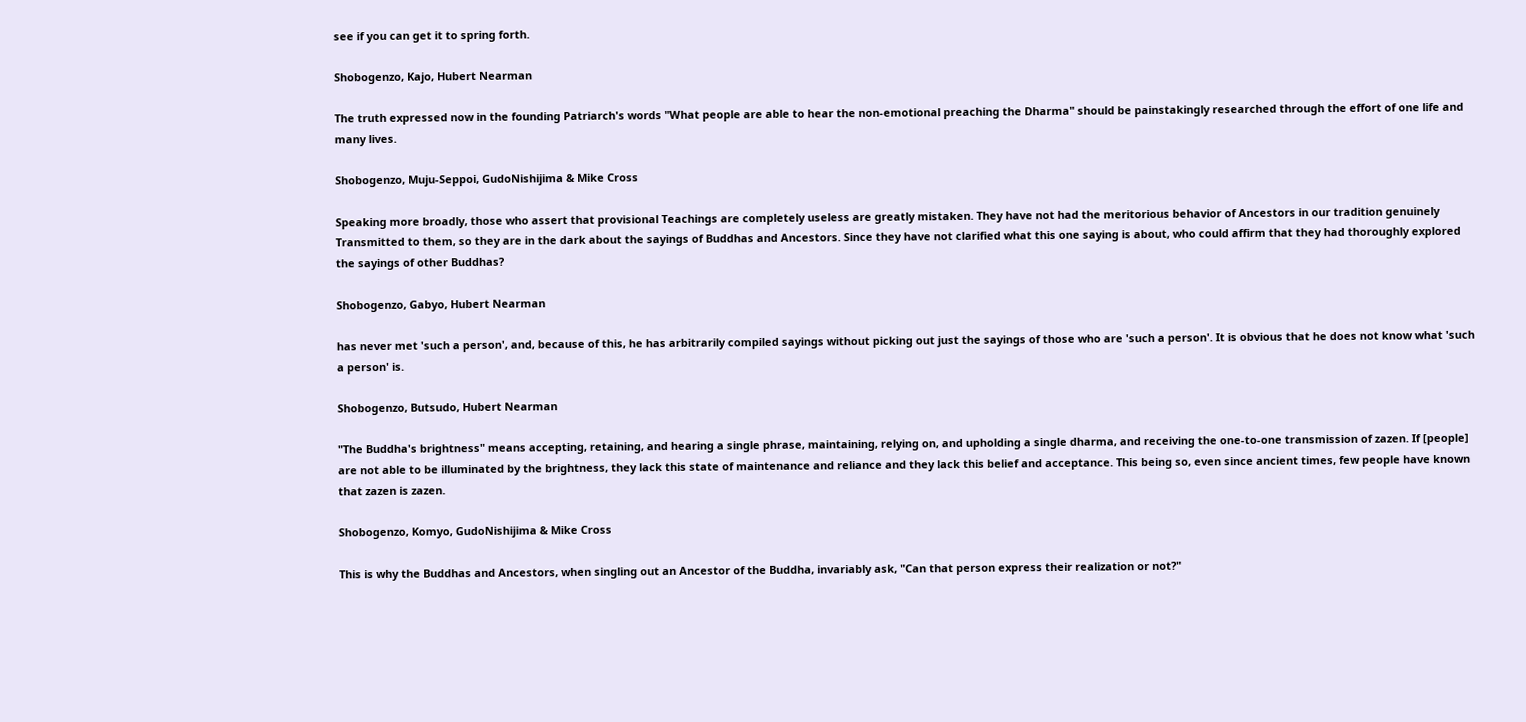see if you can get it to spring forth.

Shobogenzo, Kajo, Hubert Nearman

The truth expressed now in the founding Patriarch's words "What people are able to hear the non-emotional preaching the Dharma" should be painstakingly researched through the effort of one life and many lives.

Shobogenzo, Muju-Seppoi, GudoNishijima & Mike Cross

Speaking more broadly, those who assert that provisional Teachings are completely useless are greatly mistaken. They have not had the meritorious behavior of Ancestors in our tradition genuinely Transmitted to them, so they are in the dark about the sayings of Buddhas and Ancestors. Since they have not clarified what this one saying is about, who could affirm that they had thoroughly explored the sayings of other Buddhas?

Shobogenzo, Gabyo, Hubert Nearman

has never met 'such a person', and, because of this, he has arbitrarily compiled sayings without picking out just the sayings of those who are 'such a person'. It is obvious that he does not know what 'such a person' is.

Shobogenzo, Butsudo, Hubert Nearman

"The Buddha's brightness" means accepting, retaining, and hearing a single phrase, maintaining, relying on, and upholding a single dharma, and receiving the one-to-one transmission of zazen. If [people] are not able to be illuminated by the brightness, they lack this state of maintenance and reliance and they lack this belief and acceptance. This being so, even since ancient times, few people have known that zazen is zazen.

Shobogenzo, Komyo, GudoNishijima & Mike Cross

This is why the Buddhas and Ancestors, when singling out an Ancestor of the Buddha, invariably ask, "Can that person express their realization or not?"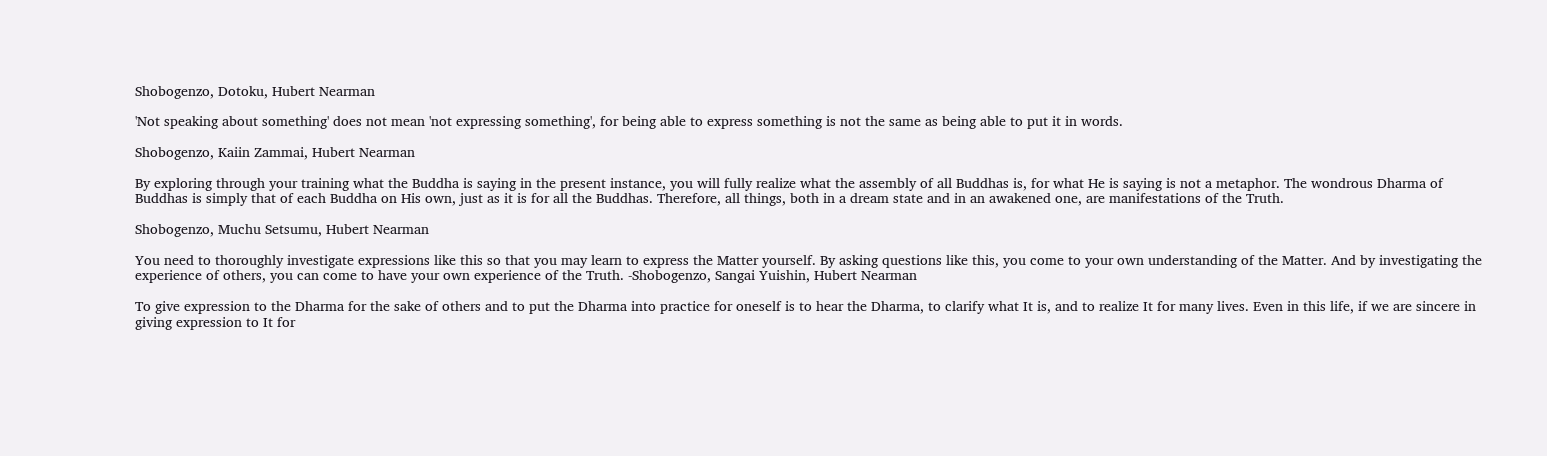Shobogenzo, Dotoku, Hubert Nearman

'Not speaking about something' does not mean 'not expressing something', for being able to express something is not the same as being able to put it in words.

Shobogenzo, Kaiin Zammai, Hubert Nearman

By exploring through your training what the Buddha is saying in the present instance, you will fully realize what the assembly of all Buddhas is, for what He is saying is not a metaphor. The wondrous Dharma of Buddhas is simply that of each Buddha on His own, just as it is for all the Buddhas. Therefore, all things, both in a dream state and in an awakened one, are manifestations of the Truth.

Shobogenzo, Muchu Setsumu, Hubert Nearman

You need to thoroughly investigate expressions like this so that you may learn to express the Matter yourself. By asking questions like this, you come to your own understanding of the Matter. And by investigating the experience of others, you can come to have your own experience of the Truth. -Shobogenzo, Sangai Yuishin, Hubert Nearman

To give expression to the Dharma for the sake of others and to put the Dharma into practice for oneself is to hear the Dharma, to clarify what It is, and to realize It for many lives. Even in this life, if we are sincere in giving expression to It for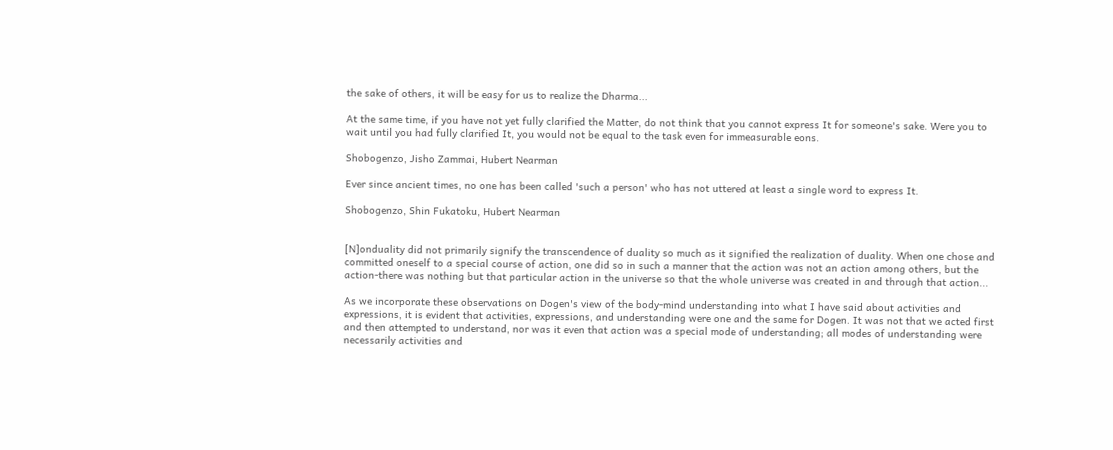the sake of others, it will be easy for us to realize the Dharma...

At the same time, if you have not yet fully clarified the Matter, do not think that you cannot express It for someone's sake. Were you to wait until you had fully clarified It, you would not be equal to the task even for immeasurable eons.

Shobogenzo, Jisho Zammai, Hubert Nearman

Ever since ancient times, no one has been called 'such a person' who has not uttered at least a single word to express It.

Shobogenzo, Shin Fukatoku, Hubert Nearman


[N]onduality did not primarily signify the transcendence of duality so much as it signified the realization of duality. When one chose and committed oneself to a special course of action, one did so in such a manner that the action was not an action among others, but the action-there was nothing but that particular action in the universe so that the whole universe was created in and through that action...

As we incorporate these observations on Dogen's view of the body-mind understanding into what I have said about activities and expressions, it is evident that activities, expressions, and understanding were one and the same for Dogen. It was not that we acted first and then attempted to understand, nor was it even that action was a special mode of understanding; all modes of understanding were necessarily activities and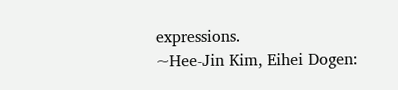expressions.
~Hee-Jin Kim, Eihei Dogen: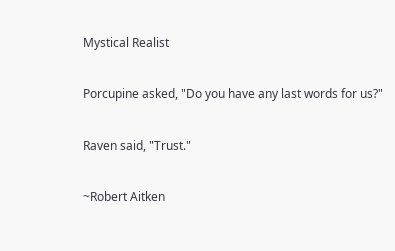Mystical Realist

Porcupine asked, "Do you have any last words for us?"

Raven said, "Trust."

~Robert Aitken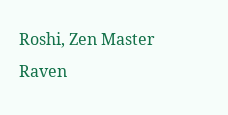Roshi, Zen Master Raven